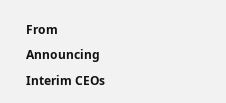From Announcing Interim CEOs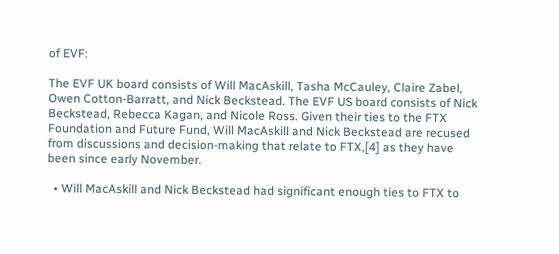of EVF:

The EVF UK board consists of Will MacAskill, Tasha McCauley, Claire Zabel, Owen Cotton-Barratt, and Nick Beckstead. The EVF US board consists of Nick Beckstead, Rebecca Kagan, and Nicole Ross. Given their ties to the FTX Foundation and Future Fund, Will MacAskill and Nick Beckstead are recused from discussions and decision-making that relate to FTX,[4] as they have been since early November.

  • Will MacAskill and Nick Beckstead had significant enough ties to FTX to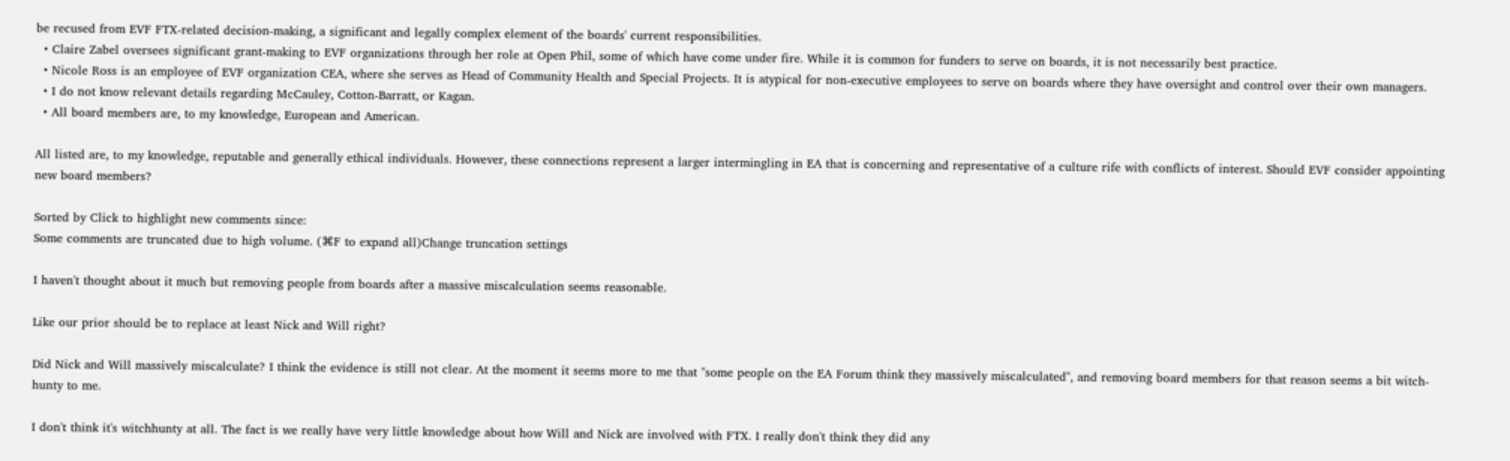be recused from EVF FTX-related decision-making, a significant and legally complex element of the boards' current responsibilities.
  • Claire Zabel oversees significant grant-making to EVF organizations through her role at Open Phil, some of which have come under fire. While it is common for funders to serve on boards, it is not necessarily best practice.
  • Nicole Ross is an employee of EVF organization CEA, where she serves as Head of Community Health and Special Projects. It is atypical for non-executive employees to serve on boards where they have oversight and control over their own managers.
  • I do not know relevant details regarding McCauley, Cotton-Barratt, or Kagan.
  • All board members are, to my knowledge, European and American.

All listed are, to my knowledge, reputable and generally ethical individuals. However, these connections represent a larger intermingling in EA that is concerning and representative of a culture rife with conflicts of interest. Should EVF consider appointing new board members?

Sorted by Click to highlight new comments since:
Some comments are truncated due to high volume. (⌘F to expand all)Change truncation settings

I haven't thought about it much but removing people from boards after a massive miscalculation seems reasonable.

Like our prior should be to replace at least Nick and Will right?

Did Nick and Will massively miscalculate? I think the evidence is still not clear. At the moment it seems more to me that "some people on the EA Forum think they massively miscalculated", and removing board members for that reason seems a bit witch-hunty to me.

I don't think it's witchhunty at all. The fact is we really have very little knowledge about how Will and Nick are involved with FTX. I really don't think they did any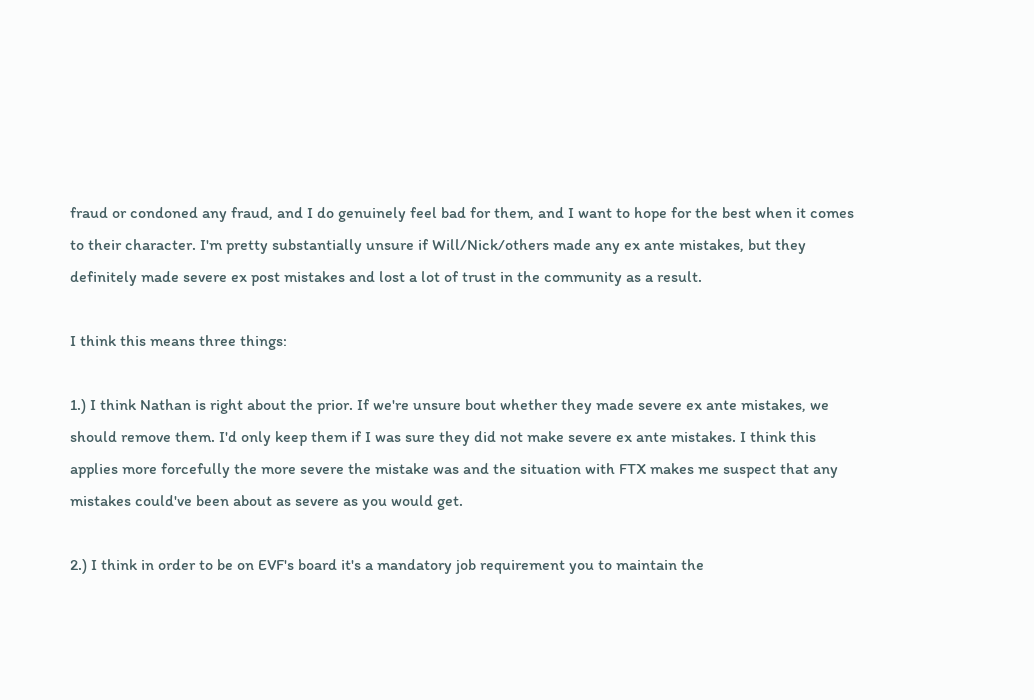fraud or condoned any fraud, and I do genuinely feel bad for them, and I want to hope for the best when it comes to their character. I'm pretty substantially unsure if Will/Nick/others made any ex ante mistakes, but they definitely made severe ex post mistakes and lost a lot of trust in the community as a result.

I think this means three things:

1.) I think Nathan is right about the prior. If we're unsure bout whether they made severe ex ante mistakes, we should remove them. I'd only keep them if I was sure they did not make severe ex ante mistakes. I think this applies more forcefully the more severe the mistake was and the situation with FTX makes me suspect that any mistakes could've been about as severe as you would get.

2.) I think in order to be on EVF's board it's a mandatory job requirement you to maintain the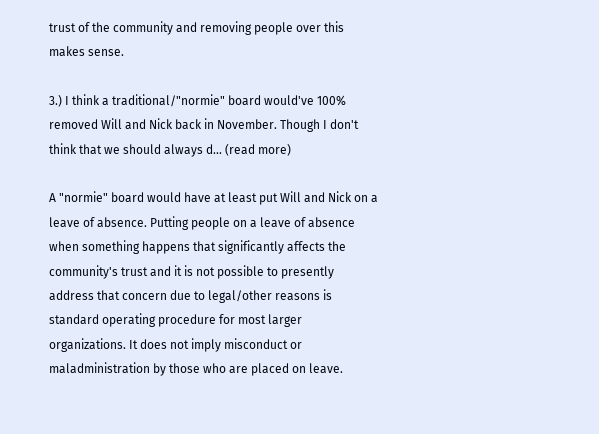trust of the community and removing people over this makes sense.

3.) I think a traditional/"normie" board would've 100% removed Will and Nick back in November. Though I don't think that we should always d... (read more)

A "normie" board would have at least put Will and Nick on a leave of absence. Putting people on a leave of absence when something happens that significantly affects the community's trust and it is not possible to presently address that concern due to legal/other reasons is standard operating procedure for most larger organizations. It does not imply misconduct or maladministration by those who are placed on leave.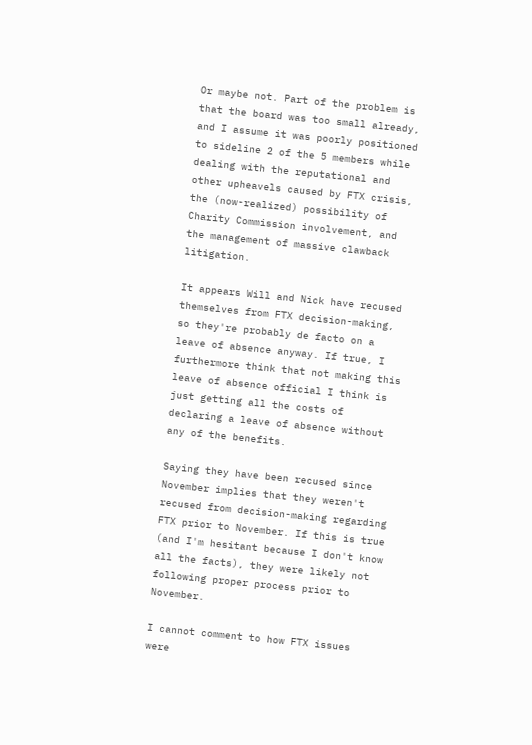Or maybe not. Part of the problem is that the board was too small already, and I assume it was poorly positioned to sideline 2 of the 5 members while dealing with the reputational and other upheavels caused by FTX crisis, the (now-realized) possibility of Charity Commission involvement, and the management of massive clawback litigation.

It appears Will and Nick have recused themselves from FTX decision-making, so they're probably de facto on a leave of absence anyway. If true, I furthermore think that not making this leave of absence official I think is just getting all the costs of declaring a leave of absence without any of the benefits.

Saying they have been recused since November implies that they weren't recused from decision-making regarding FTX prior to November. If this is true (and I'm hesitant because I don't know all the facts), they were likely not following proper process prior to November.

I cannot comment to how FTX issues were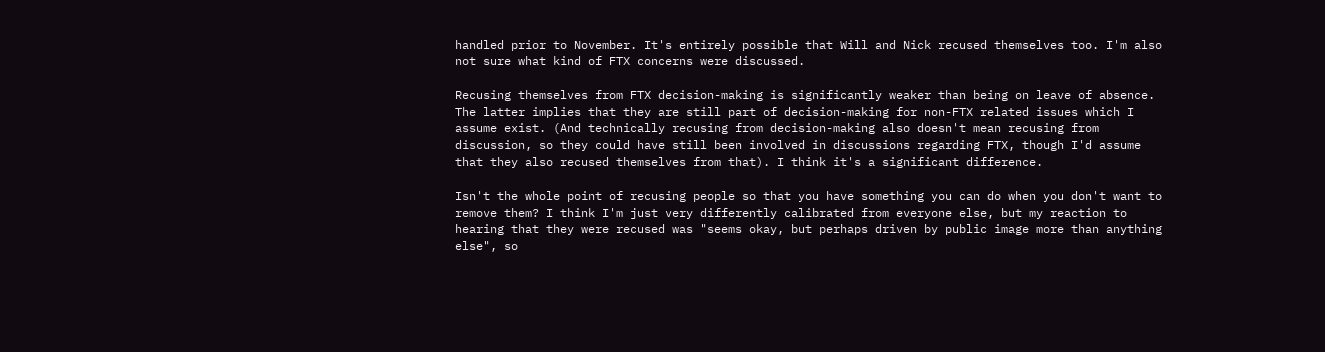handled prior to November. It's entirely possible that Will and Nick recused themselves too. I'm also not sure what kind of FTX concerns were discussed.

Recusing themselves from FTX decision-making is significantly weaker than being on leave of absence. The latter implies that they are still part of decision-making for non-FTX related issues which I assume exist. (And technically recusing from decision-making also doesn't mean recusing from discussion, so they could have still been involved in discussions regarding FTX, though I'd assume that they also recused themselves from that). I think it's a significant difference.

Isn't the whole point of recusing people so that you have something you can do when you don't want to remove them? I think I'm just very differently calibrated from everyone else, but my reaction to hearing that they were recused was "seems okay, but perhaps driven by public image more than anything else", so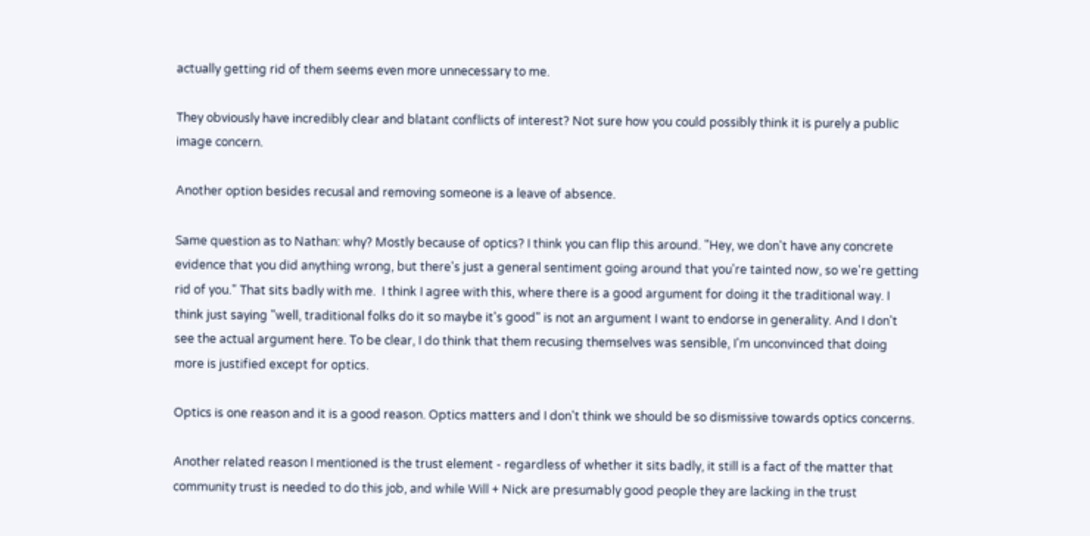actually getting rid of them seems even more unnecessary to me.

They obviously have incredibly clear and blatant conflicts of interest? Not sure how you could possibly think it is purely a public image concern.

Another option besides recusal and removing someone is a leave of absence.

Same question as to Nathan: why? Mostly because of optics? I think you can flip this around. "Hey, we don't have any concrete evidence that you did anything wrong, but there's just a general sentiment going around that you're tainted now, so we're getting rid of you." That sits badly with me.  I think I agree with this, where there is a good argument for doing it the traditional way. I think just saying "well, traditional folks do it so maybe it's good" is not an argument I want to endorse in generality. And I don't see the actual argument here. To be clear, I do think that them recusing themselves was sensible, I'm unconvinced that doing more is justified except for optics.

Optics is one reason and it is a good reason. Optics matters and I don't think we should be so dismissive towards optics concerns.

Another related reason I mentioned is the trust element - regardless of whether it sits badly, it still is a fact of the matter that community trust is needed to do this job, and while Will + Nick are presumably good people they are lacking in the trust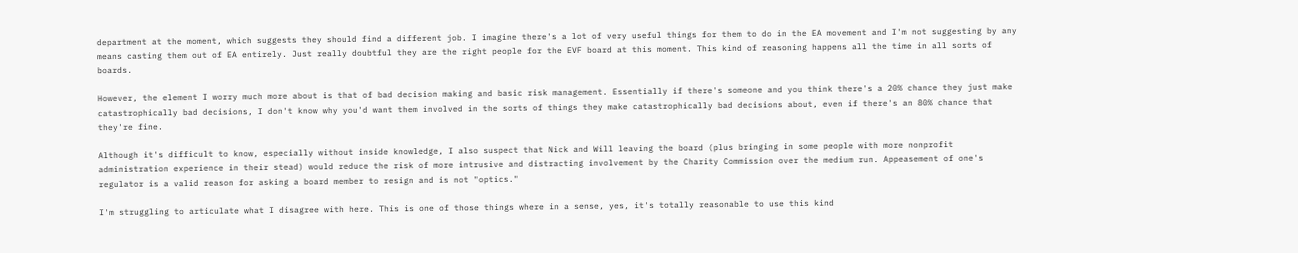department at the moment, which suggests they should find a different job. I imagine there's a lot of very useful things for them to do in the EA movement and I'm not suggesting by any means casting them out of EA entirely. Just really doubtful they are the right people for the EVF board at this moment. This kind of reasoning happens all the time in all sorts of boards.

However, the element I worry much more about is that of bad decision making and basic risk management. Essentially if there's someone and you think there's a 20% chance they just make catastrophically bad decisions, I don't know why you'd want them involved in the sorts of things they make catastrophically bad decisions about, even if there's an 80% chance that they're fine.

Although it's difficult to know, especially without inside knowledge, I also suspect that Nick and Will leaving the board (plus bringing in some people with more nonprofit administration experience in their stead) would reduce the risk of more intrusive and distracting involvement by the Charity Commission over the medium run. Appeasement of one's regulator is a valid reason for asking a board member to resign and is not "optics."

I'm struggling to articulate what I disagree with here. This is one of those things where in a sense, yes, it's totally reasonable to use this kind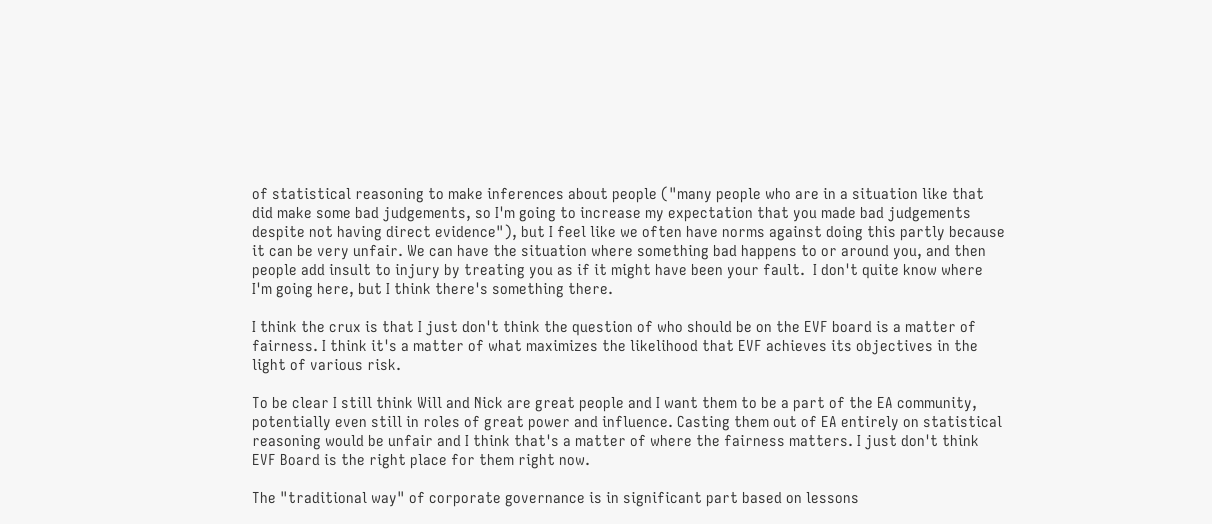of statistical reasoning to make inferences about people ("many people who are in a situation like that did make some bad judgements, so I'm going to increase my expectation that you made bad judgements despite not having direct evidence"), but I feel like we often have norms against doing this partly because it can be very unfair. We can have the situation where something bad happens to or around you, and then people add insult to injury by treating you as if it might have been your fault.  I don't quite know where I'm going here, but I think there's something there.

I think the crux is that I just don't think the question of who should be on the EVF board is a matter of fairness. I think it's a matter of what maximizes the likelihood that EVF achieves its objectives in the light of various risk.

To be clear I still think Will and Nick are great people and I want them to be a part of the EA community, potentially even still in roles of great power and influence. Casting them out of EA entirely on statistical reasoning would be unfair and I think that's a matter of where the fairness matters. I just don't think EVF Board is the right place for them right now.

The "traditional way" of corporate governance is in significant part based on lessons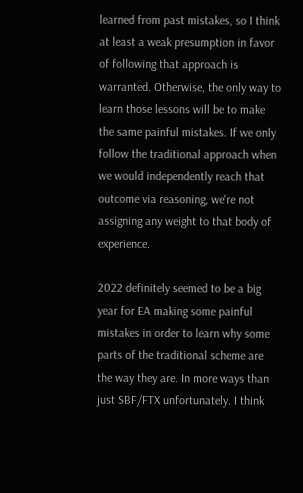learned from past mistakes, so I think at least a weak presumption in favor of following that approach is warranted. Otherwise, the only way to learn those lessons will be to make the same painful mistakes. If we only follow the traditional approach when we would independently reach that outcome via reasoning, we're not assigning any weight to that body of experience.

2022 definitely seemed to be a big year for EA making some painful mistakes in order to learn why some parts of the traditional scheme are the way they are. In more ways than just SBF/FTX unfortunately. I think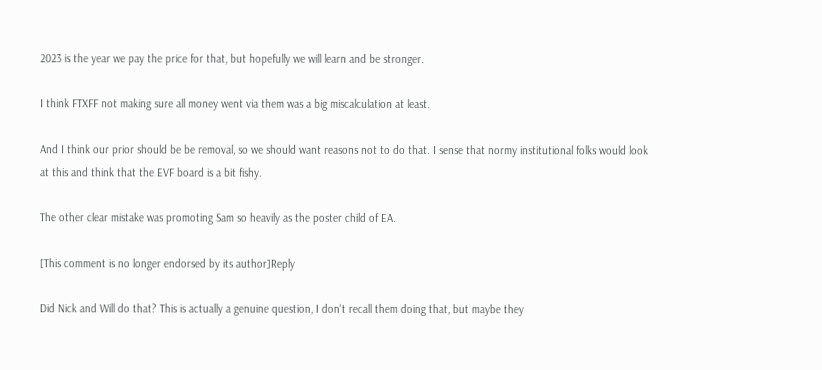2023 is the year we pay the price for that, but hopefully we will learn and be stronger.

I think FTXFF not making sure all money went via them was a big miscalculation at least.

And I think our prior should be be removal, so we should want reasons not to do that. I sense that normy institutional folks would look at this and think that the EVF board is a bit fishy.

The other clear mistake was promoting Sam so heavily as the poster child of EA.

[This comment is no longer endorsed by its author]Reply

Did Nick and Will do that? This is actually a genuine question, I don't recall them doing that, but maybe they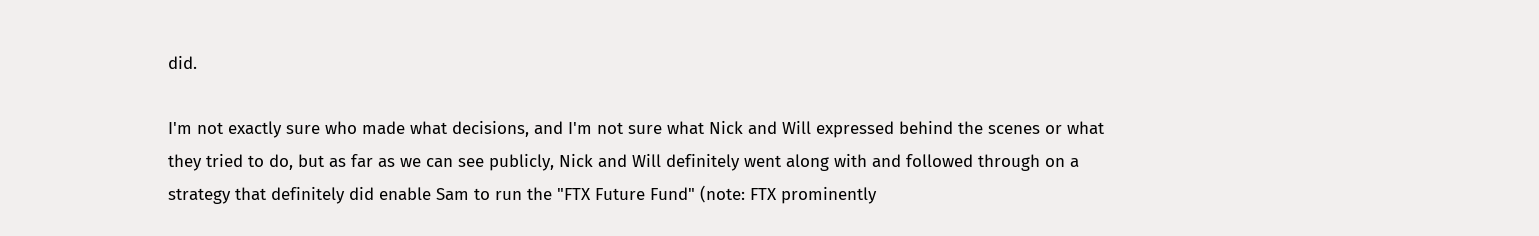did.

I'm not exactly sure who made what decisions, and I'm not sure what Nick and Will expressed behind the scenes or what they tried to do, but as far as we can see publicly, Nick and Will definitely went along with and followed through on a strategy that definitely did enable Sam to run the "FTX Future Fund" (note: FTX prominently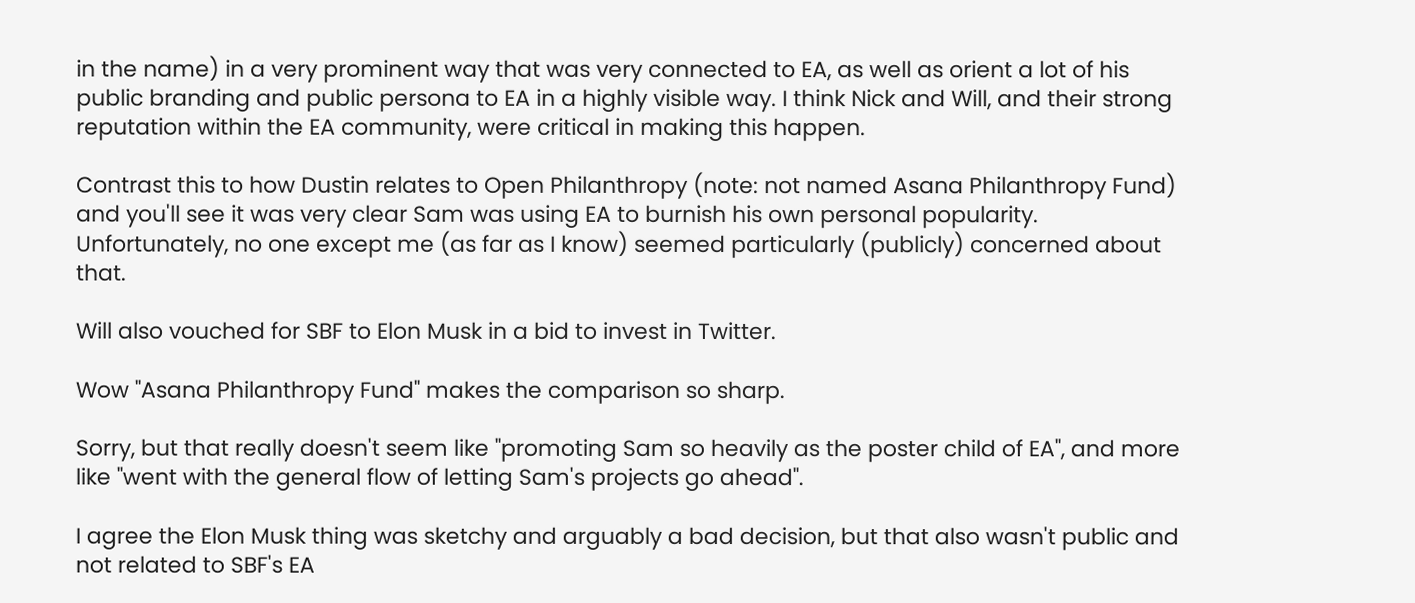in the name) in a very prominent way that was very connected to EA, as well as orient a lot of his public branding and public persona to EA in a highly visible way. I think Nick and Will, and their strong reputation within the EA community, were critical in making this happen.

Contrast this to how Dustin relates to Open Philanthropy (note: not named Asana Philanthropy Fund) and you'll see it was very clear Sam was using EA to burnish his own personal popularity. Unfortunately, no one except me (as far as I know) seemed particularly (publicly) concerned about that.

Will also vouched for SBF to Elon Musk in a bid to invest in Twitter.

Wow "Asana Philanthropy Fund" makes the comparison so sharp.

Sorry, but that really doesn't seem like "promoting Sam so heavily as the poster child of EA", and more like "went with the general flow of letting Sam's projects go ahead".

I agree the Elon Musk thing was sketchy and arguably a bad decision, but that also wasn't public and not related to SBF's EA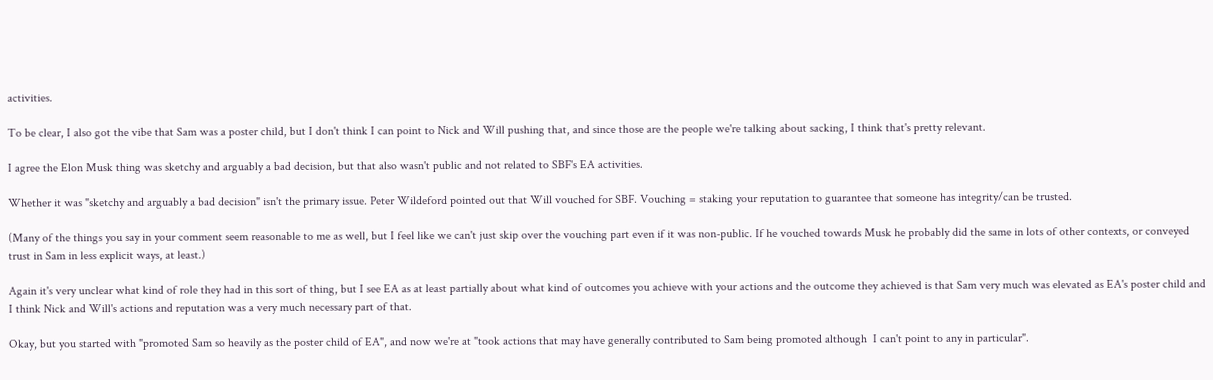activities.

To be clear, I also got the vibe that Sam was a poster child, but I don't think I can point to Nick and Will pushing that, and since those are the people we're talking about sacking, I think that's pretty relevant.

I agree the Elon Musk thing was sketchy and arguably a bad decision, but that also wasn't public and not related to SBF's EA activities.

Whether it was "sketchy and arguably a bad decision" isn't the primary issue. Peter Wildeford pointed out that Will vouched for SBF. Vouching = staking your reputation to guarantee that someone has integrity/can be trusted.

(Many of the things you say in your comment seem reasonable to me as well, but I feel like we can't just skip over the vouching part even if it was non-public. If he vouched towards Musk he probably did the same in lots of other contexts, or conveyed trust in Sam in less explicit ways, at least.)

Again it's very unclear what kind of role they had in this sort of thing, but I see EA as at least partially about what kind of outcomes you achieve with your actions and the outcome they achieved is that Sam very much was elevated as EA's poster child and I think Nick and Will's actions and reputation was a very much necessary part of that.

Okay, but you started with "promoted Sam so heavily as the poster child of EA", and now we're at "took actions that may have generally contributed to Sam being promoted although  I can't point to any in particular".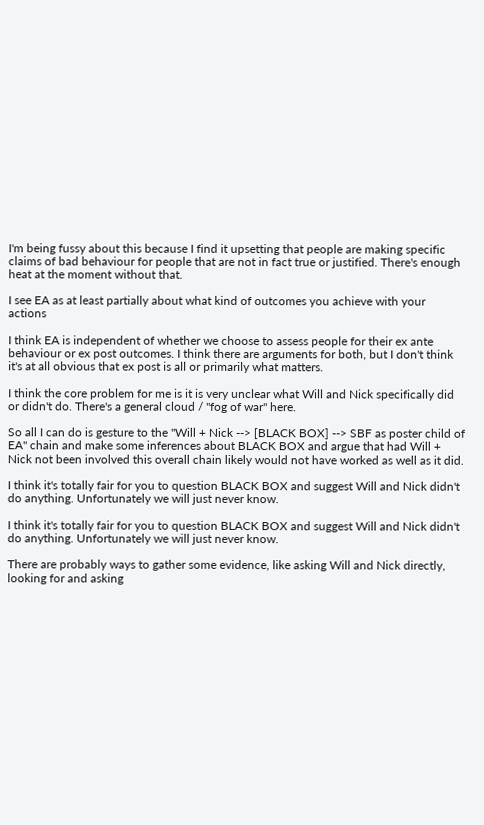I'm being fussy about this because I find it upsetting that people are making specific claims of bad behaviour for people that are not in fact true or justified. There's enough heat at the moment without that.

I see EA as at least partially about what kind of outcomes you achieve with your actions

I think EA is independent of whether we choose to assess people for their ex ante behaviour or ex post outcomes. I think there are arguments for both, but I don't think it's at all obvious that ex post is all or primarily what matters.

I think the core problem for me is it is very unclear what Will and Nick specifically did or didn't do. There's a general cloud / "fog of war" here.

So all I can do is gesture to the "Will + Nick --> [BLACK BOX] --> SBF as poster child of EA" chain and make some inferences about BLACK BOX and argue that had Will + Nick not been involved this overall chain likely would not have worked as well as it did.

I think it's totally fair for you to question BLACK BOX and suggest Will and Nick didn't do anything. Unfortunately we will just never know.

I think it's totally fair for you to question BLACK BOX and suggest Will and Nick didn't do anything. Unfortunately we will just never know.

There are probably ways to gather some evidence, like asking Will and Nick directly, looking for and asking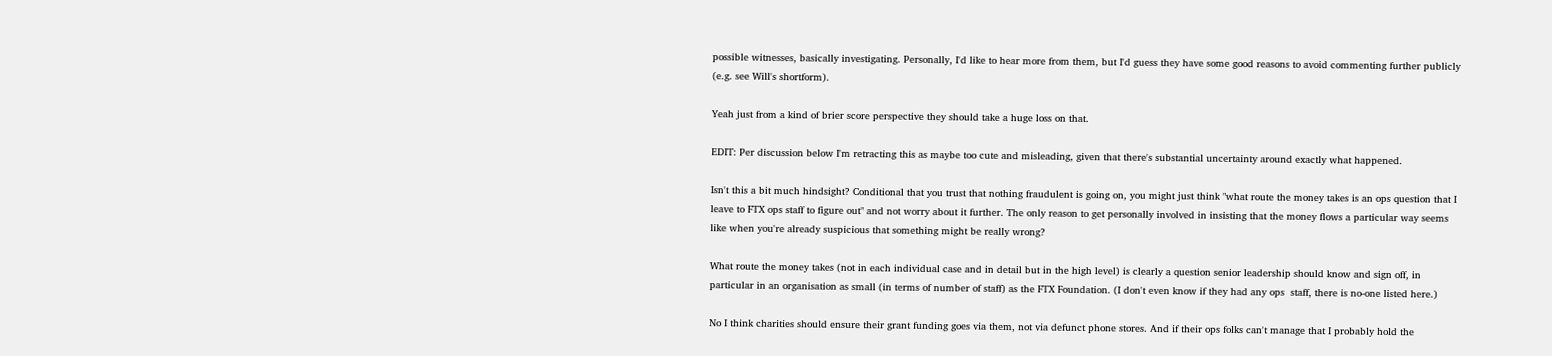possible witnesses, basically investigating. Personally, I'd like to hear more from them, but I'd guess they have some good reasons to avoid commenting further publicly (e.g. see Will's shortform).

Yeah just from a kind of brier score perspective they should take a huge loss on that.

EDIT: Per discussion below I'm retracting this as maybe too cute and misleading, given that there's substantial uncertainty around exactly what happened.

Isn't this a bit much hindsight? Conditional that you trust that nothing fraudulent is going on, you might just think "what route the money takes is an ops question that I leave to FTX ops staff to figure out" and not worry about it further. The only reason to get personally involved in insisting that the money flows a particular way seems like when you're already suspicious that something might be really wrong?

What route the money takes (not in each individual case and in detail but in the high level) is clearly a question senior leadership should know and sign off, in particular in an organisation as small (in terms of number of staff) as the FTX Foundation. (I don't even know if they had any ops  staff, there is no-one listed here.)

No I think charities should ensure their grant funding goes via them, not via defunct phone stores. And if their ops folks can't manage that I probably hold the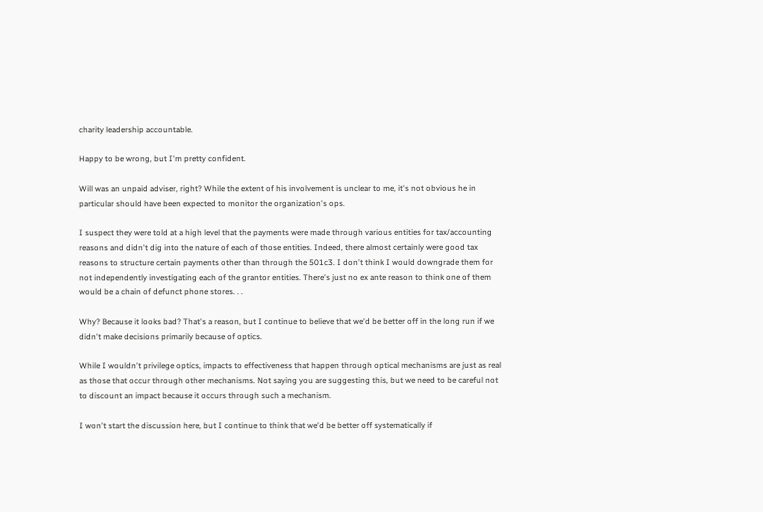charity leadership accountable.

Happy to be wrong, but I'm pretty confident.

Will was an unpaid adviser, right? While the extent of his involvement is unclear to me, it's not obvious he in particular should have been expected to monitor the organization's ops.

I suspect they were told at a high level that the payments were made through various entities for tax/accounting reasons and didn't dig into the nature of each of those entities. Indeed, there almost certainly were good tax reasons to structure certain payments other than through the 501c3. I don't think I would downgrade them for not independently investigating each of the grantor entities. There's just no ex ante reason to think one of them would be a chain of defunct phone stores. . .

Why? Because it looks bad? That's a reason, but I continue to believe that we'd be better off in the long run if we didn't make decisions primarily because of optics.

While I wouldn't privilege optics, impacts to effectiveness that happen through optical mechanisms are just as real as those that occur through other mechanisms. Not saying you are suggesting this, but we need to be careful not to discount an impact because it occurs through such a mechanism.

I won't start the discussion here, but I continue to think that we'd be better off systematically if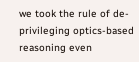we took the rule of de-privileging optics-based reasoning even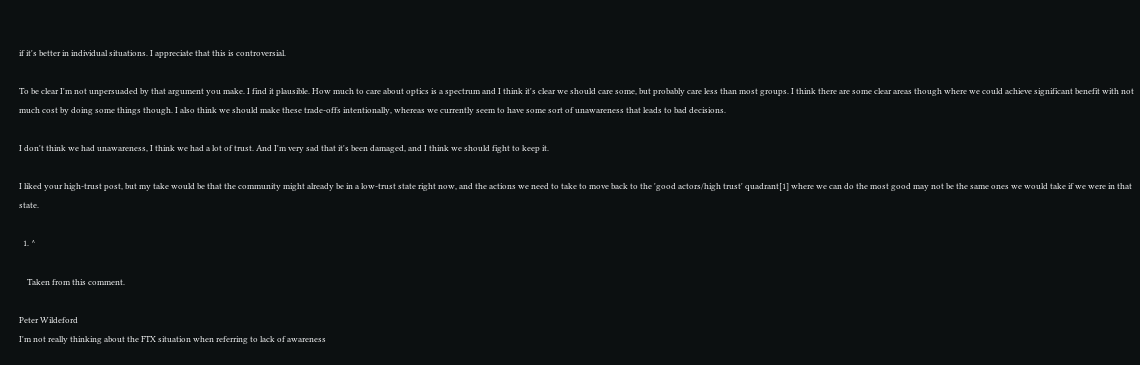if it's better in individual situations. I appreciate that this is controversial.

To be clear I'm not unpersuaded by that argument you make. I find it plausible. How much to care about optics is a spectrum and I think it's clear we should care some, but probably care less than most groups. I think there are some clear areas though where we could achieve significant benefit with not much cost by doing some things though. I also think we should make these trade-offs intentionally, whereas we currently seem to have some sort of unawareness that leads to bad decisions.

I don't think we had unawareness, I think we had a lot of trust. And I'm very sad that it's been damaged, and I think we should fight to keep it.

I liked your high-trust post, but my take would be that the community might already be in a low-trust state right now, and the actions we need to take to move back to the 'good actors/high trust' quadrant[1] where we can do the most good may not be the same ones we would take if we were in that state.

  1. ^

    Taken from this comment.

Peter Wildeford
I'm not really thinking about the FTX situation when referring to lack of awareness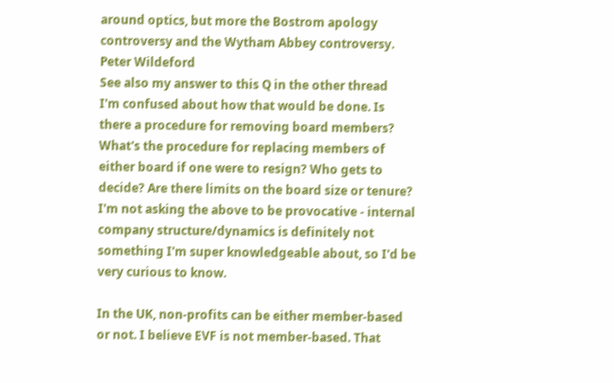around optics, but more the Bostrom apology controversy and the Wytham Abbey controversy.
Peter Wildeford
See also my answer to this Q in the other thread
I'm confused about how that would be done. Is there a procedure for removing board members? What's the procedure for replacing members of either board if one were to resign? Who gets to decide? Are there limits on the board size or tenure? I'm not asking the above to be provocative - internal company structure/dynamics is definitely not something I'm super knowledgeable about, so I'd be very curious to know.

In the UK, non-profits can be either member-based or not. I believe EVF is not member-based. That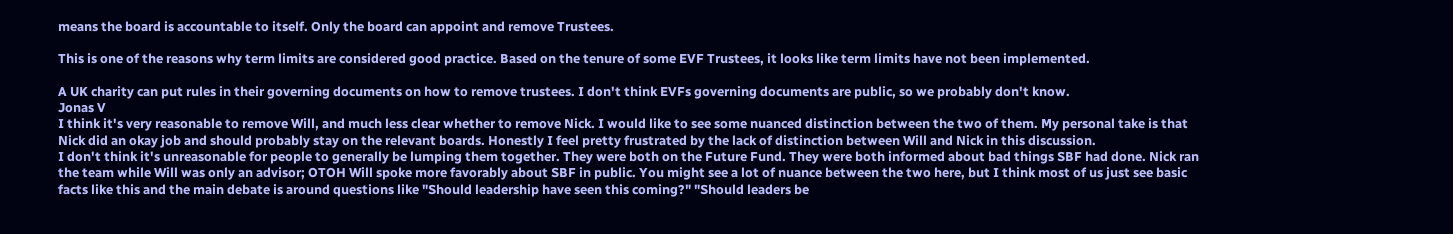means the board is accountable to itself. Only the board can appoint and remove Trustees.

This is one of the reasons why term limits are considered good practice. Based on the tenure of some EVF Trustees, it looks like term limits have not been implemented.

A UK charity can put rules in their governing documents on how to remove trustees. I don't think EVFs governing documents are public, so we probably don't know.
Jonas V
I think it's very reasonable to remove Will, and much less clear whether to remove Nick. I would like to see some nuanced distinction between the two of them. My personal take is that Nick did an okay job and should probably stay on the relevant boards. Honestly I feel pretty frustrated by the lack of distinction between Will and Nick in this discussion.
I don't think it's unreasonable for people to generally be lumping them together. They were both on the Future Fund. They were both informed about bad things SBF had done. Nick ran the team while Will was only an advisor; OTOH Will spoke more favorably about SBF in public. You might see a lot of nuance between the two here, but I think most of us just see basic facts like this and the main debate is around questions like "Should leadership have seen this coming?" "Should leaders be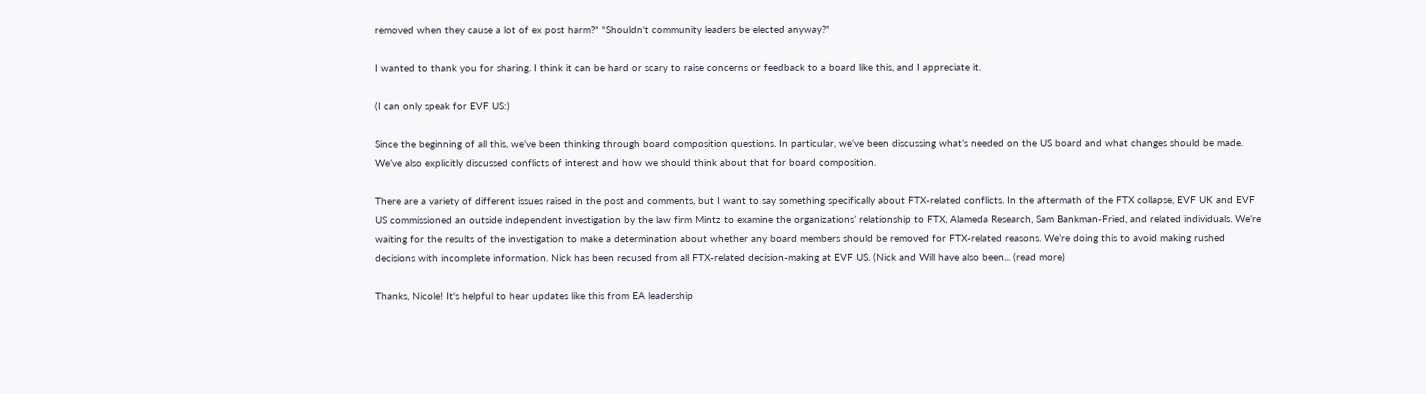removed when they cause a lot of ex post harm?" "Shouldn't community leaders be elected anyway?"

I wanted to thank you for sharing. I think it can be hard or scary to raise concerns or feedback to a board like this, and I appreciate it.

(I can only speak for EVF US:)

Since the beginning of all this, we’ve been thinking through board composition questions. In particular, we’ve been discussing what’s needed on the US board and what changes should be made. We’ve also explicitly discussed conflicts of interest and how we should think about that for board composition.

There are a variety of different issues raised in the post and comments, but I want to say something specifically about FTX-related conflicts. In the aftermath of the FTX collapse, EVF UK and EVF US commissioned an outside independent investigation by the law firm Mintz to examine the organizations’ relationship to FTX, Alameda Research, Sam Bankman-Fried, and related individuals. We’re waiting for the results of the investigation to make a determination about whether any board members should be removed for FTX-related reasons. We’re doing this to avoid making rushed decisions with incomplete information. Nick has been recused from all FTX-related decision-making at EVF US. (Nick and Will have also been... (read more)

Thanks, Nicole! It's helpful to hear updates like this from EA leadership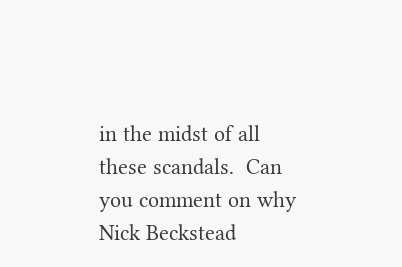in the midst of all these scandals.  Can you comment on why Nick Beckstead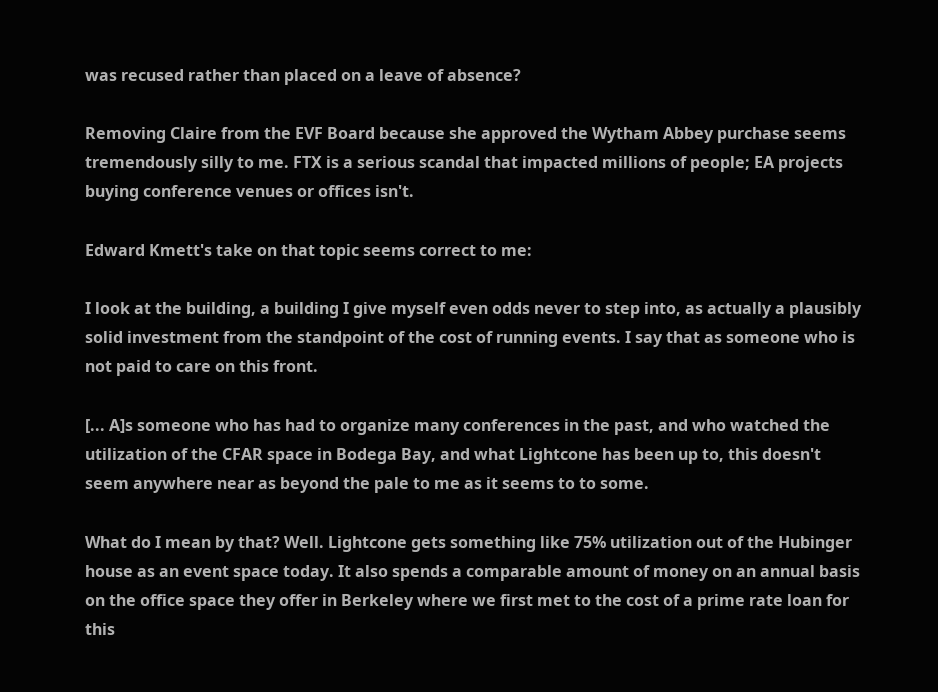was recused rather than placed on a leave of absence?

Removing Claire from the EVF Board because she approved the Wytham Abbey purchase seems tremendously silly to me. FTX is a serious scandal that impacted millions of people; EA projects buying conference venues or offices isn't.

Edward Kmett's take on that topic seems correct to me:

I look at the building, a building I give myself even odds never to step into, as actually a plausibly solid investment from the standpoint of the cost of running events. I say that as someone who is not paid to care on this front.

[... A]s someone who has had to organize many conferences in the past, and who watched the utilization of the CFAR space in Bodega Bay, and what Lightcone has been up to, this doesn't seem anywhere near as beyond the pale to me as it seems to to some.

What do I mean by that? Well. Lightcone gets something like 75% utilization out of the Hubinger house as an event space today. It also spends a comparable amount of money on an annual basis on the office space they offer in Berkeley where we first met to the cost of a prime rate loan for this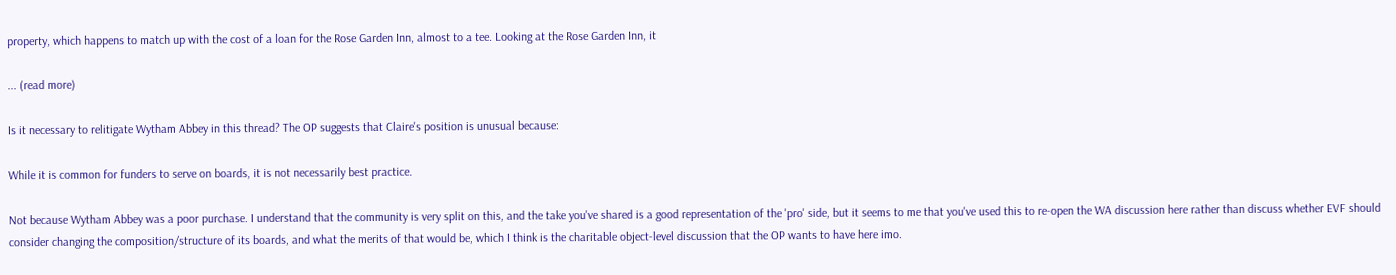property, which happens to match up with the cost of a loan for the Rose Garden Inn, almost to a tee. Looking at the Rose Garden Inn, it

... (read more)

Is it necessary to relitigate Wytham Abbey in this thread? The OP suggests that Claire's position is unusual because:

While it is common for funders to serve on boards, it is not necessarily best practice.

Not because Wytham Abbey was a poor purchase. I understand that the community is very split on this, and the take you've shared is a good representation of the 'pro' side, but it seems to me that you've used this to re-open the WA discussion here rather than discuss whether EVF should consider changing the composition/structure of its boards, and what the merits of that would be, which I think is the charitable object-level discussion that the OP wants to have here imo.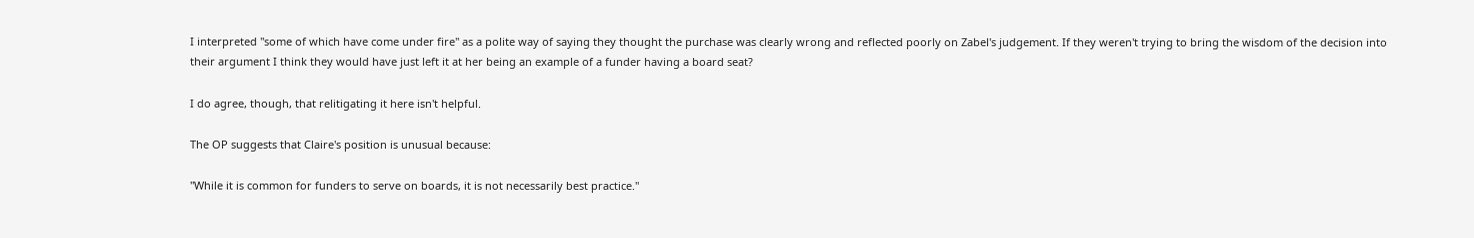I interpreted "some of which have come under fire" as a polite way of saying they thought the purchase was clearly wrong and reflected poorly on Zabel's judgement. If they weren't trying to bring the wisdom of the decision into their argument I think they would have just left it at her being an example of a funder having a board seat?

I do agree, though, that relitigating it here isn't helpful.

The OP suggests that Claire's position is unusual because:

"While it is common for funders to serve on boards, it is not necessarily best practice."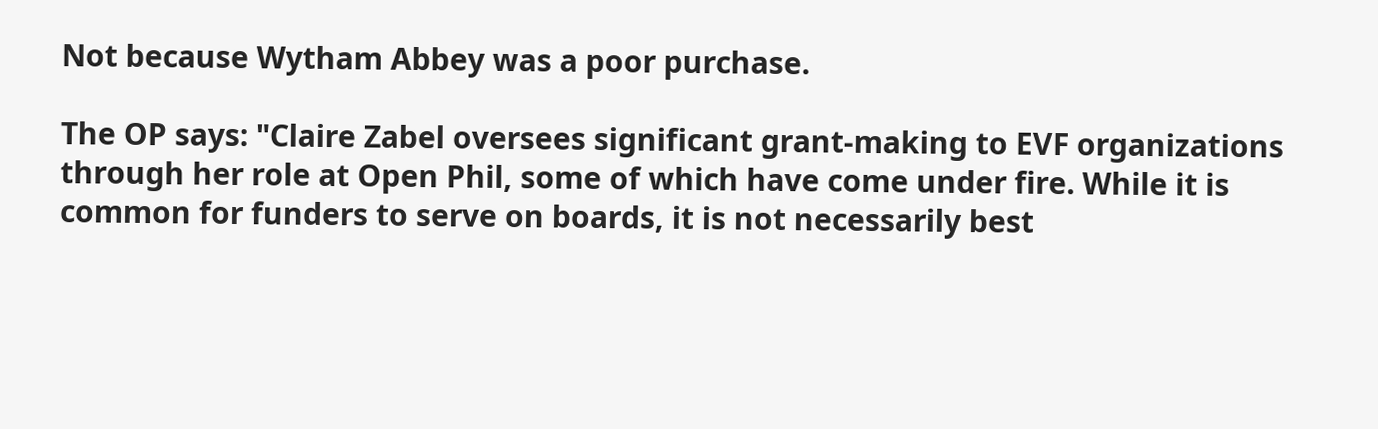Not because Wytham Abbey was a poor purchase.

The OP says: "Claire Zabel oversees significant grant-making to EVF organizations through her role at Open Phil, some of which have come under fire. While it is common for funders to serve on boards, it is not necessarily best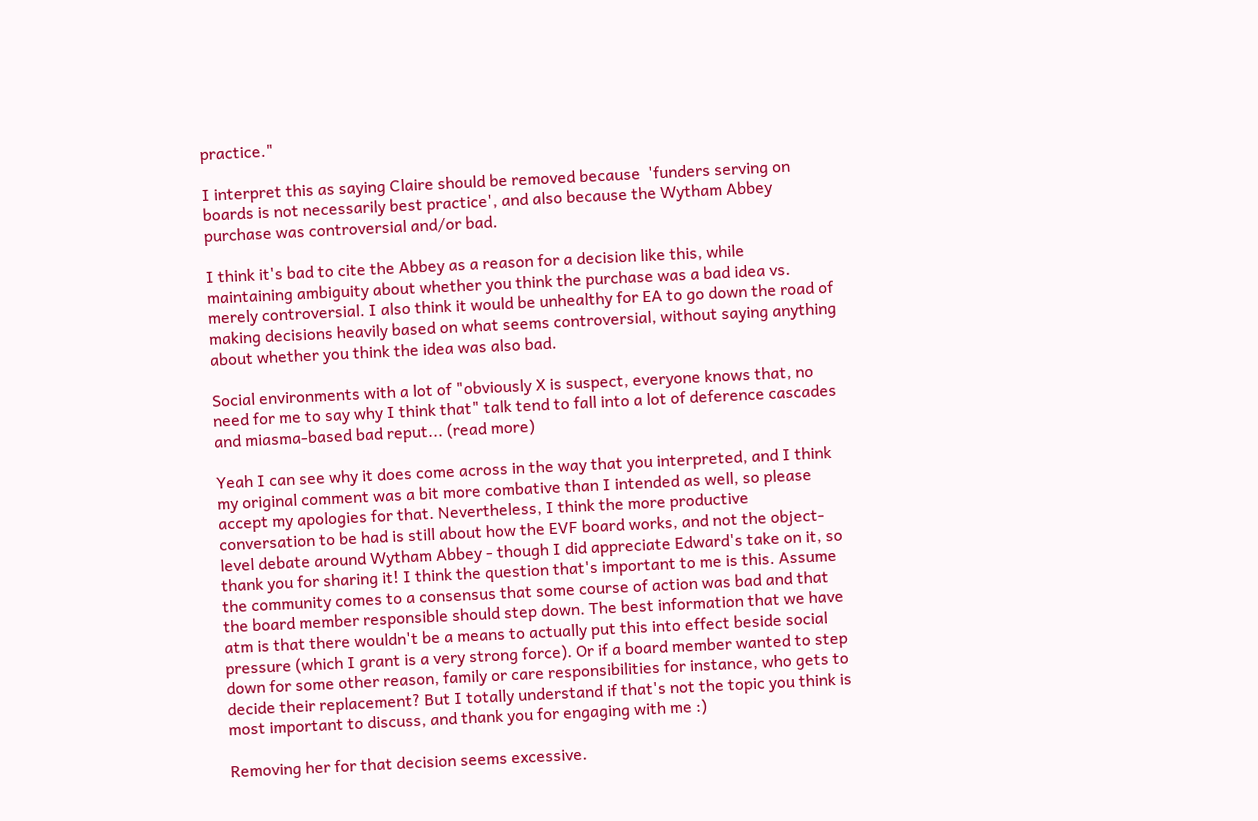practice."

I interpret this as saying Claire should be removed because  'funders serving on boards is not necessarily best practice', and also because the Wytham Abbey purchase was controversial and/or bad.

I think it's bad to cite the Abbey as a reason for a decision like this, while maintaining ambiguity about whether you think the purchase was a bad idea vs. merely controversial. I also think it would be unhealthy for EA to go down the road of making decisions heavily based on what seems controversial, without saying anything about whether you think the idea was also bad.

Social environments with a lot of "obviously X is suspect, everyone knows that, no need for me to say why I think that" talk tend to fall into a lot of deference cascades and miasma-based bad reput... (read more)

Yeah I can see why it does come across in the way that you interpreted, and I think my original comment was a bit more combative than I intended as well, so please accept my apologies for that. Nevertheless, I think the more productive conversation to be had is still about how the EVF board works, and not the object-level debate around Wytham Abbey - though I did appreciate Edward's take on it, so thank you for sharing it! I think the question that's important to me is this. Assume the community comes to a consensus that some course of action was bad and that the board member responsible should step down. The best information that we have atm is that there wouldn't be a means to actually put this into effect beside social pressure (which I grant is a very strong force). Or if a board member wanted to step down for some other reason, family or care responsibilities for instance, who gets to decide their replacement? But I totally understand if that's not the topic you think is most important to discuss, and thank you for engaging with me :)

Removing her for that decision seems excessive.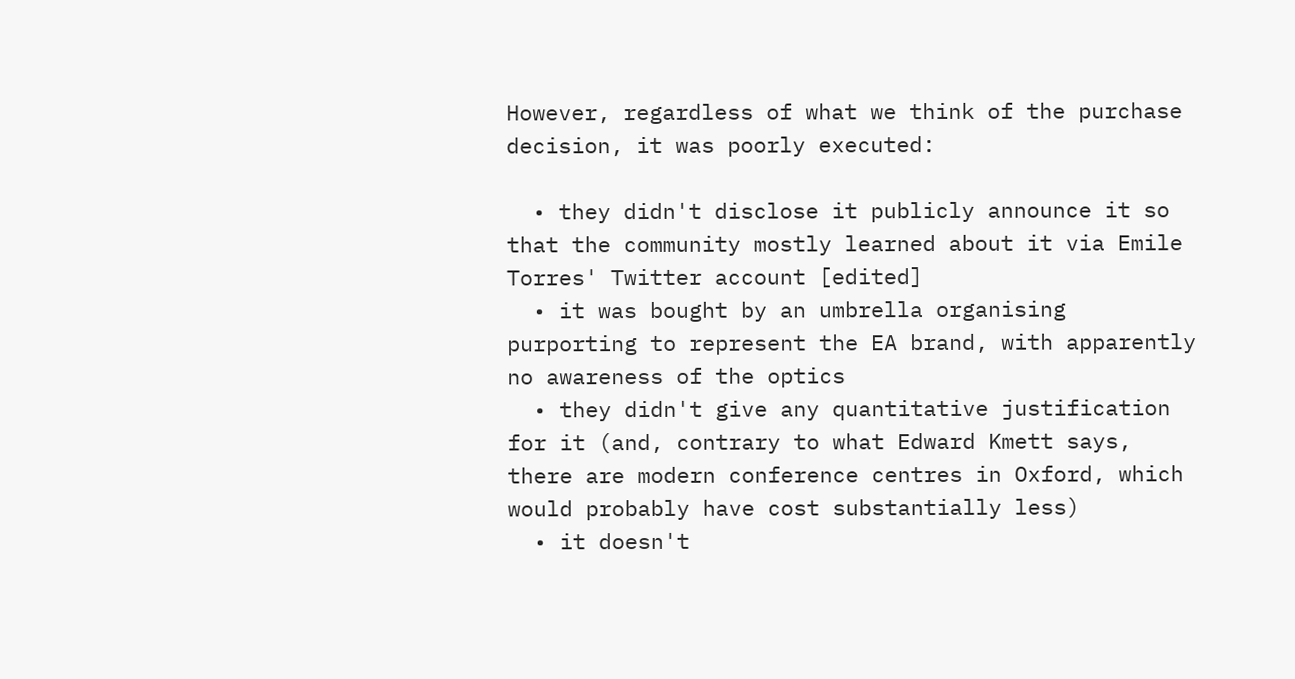However, regardless of what we think of the purchase decision, it was poorly executed:

  • they didn't disclose it publicly announce it so that the community mostly learned about it via Emile Torres' Twitter account [edited]
  • it was bought by an umbrella organising purporting to represent the EA brand, with apparently no awareness of the optics
  • they didn't give any quantitative justification for it (and, contrary to what Edward Kmett says, there are modern conference centres in Oxford, which would probably have cost substantially less)
  • it doesn't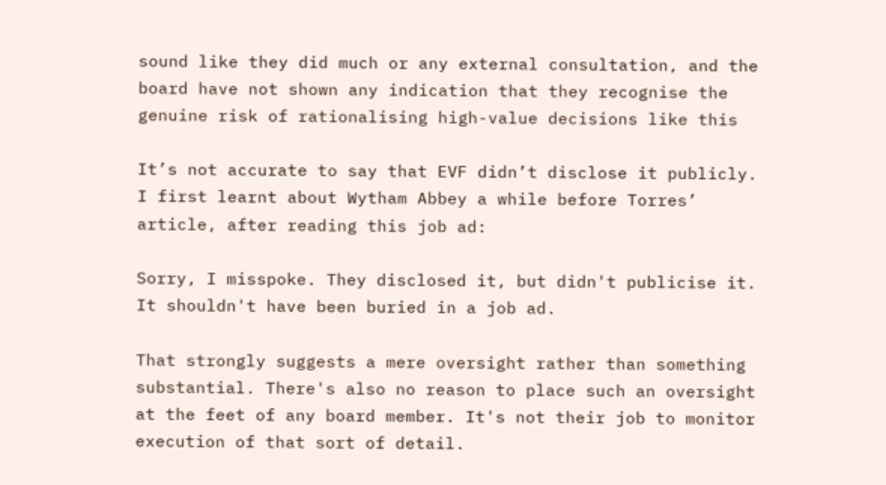sound like they did much or any external consultation, and the board have not shown any indication that they recognise the genuine risk of rationalising high-value decisions like this

It’s not accurate to say that EVF didn’t disclose it publicly. I first learnt about Wytham Abbey a while before Torres’ article, after reading this job ad:

Sorry, I misspoke. They disclosed it, but didn't publicise it. It shouldn't have been buried in a job ad.

That strongly suggests a mere oversight rather than something substantial. There's also no reason to place such an oversight at the feet of any board member. It's not their job to monitor execution of that sort of detail.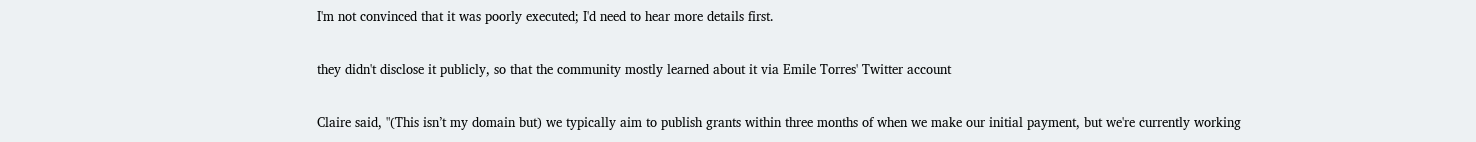I'm not convinced that it was poorly executed; I'd need to hear more details first.

they didn't disclose it publicly, so that the community mostly learned about it via Emile Torres' Twitter account

Claire said, "(This isn’t my domain but) we typically aim to publish grants within three months of when we make our initial payment, but we're currently working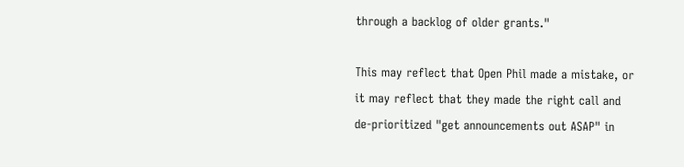through a backlog of older grants."

This may reflect that Open Phil made a mistake, or it may reflect that they made the right call and de-prioritized "get announcements out ASAP" in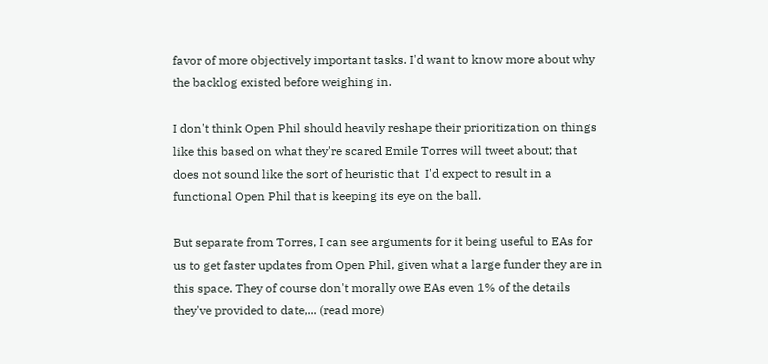favor of more objectively important tasks. I'd want to know more about why the backlog existed before weighing in.

I don't think Open Phil should heavily reshape their prioritization on things like this based on what they're scared Emile Torres will tweet about; that does not sound like the sort of heuristic that  I'd expect to result in a functional Open Phil that is keeping its eye on the ball.

But separate from Torres, I can see arguments for it being useful to EAs for us to get faster updates from Open Phil, given what a large funder they are in this space. They of course don't morally owe EAs even 1% of the details they've provided to date,... (read more)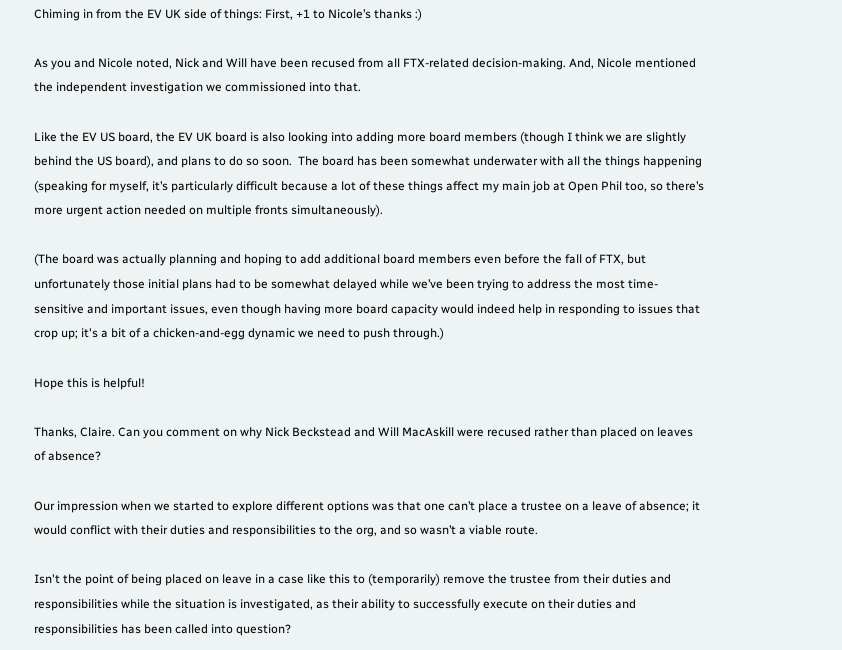Chiming in from the EV UK side of things: First, +1 to Nicole’s thanks :)

As you and Nicole noted, Nick and Will have been recused from all FTX-related decision-making. And, Nicole mentioned the independent investigation we commissioned into that.

Like the EV US board, the EV UK board is also looking into adding more board members (though I think we are slightly behind the US board), and plans to do so soon.  The board has been somewhat underwater with all the things happening (speaking for myself, it’s particularly difficult because a lot of these things affect my main job at Open Phil too, so there’s more urgent action needed on multiple fronts simultaneously).

(The board was actually planning and hoping to add additional board members even before the fall of FTX, but unfortunately those initial plans had to be somewhat delayed while we’ve been trying to address the most time-sensitive and important issues, even though having more board capacity would indeed help in responding to issues that crop up; it's a bit of a chicken-and-egg dynamic we need to push through.)

Hope this is helpful!

Thanks, Claire. Can you comment on why Nick Beckstead and Will MacAskill were recused rather than placed on leaves of absence?

Our impression when we started to explore different options was that one can’t place a trustee on a leave of absence; it would conflict with their duties and responsibilities to the org, and so wasn’t a viable route.

Isn't the point of being placed on leave in a case like this to (temporarily) remove the trustee from their duties and responsibilities while the situation is investigated, as their ability to successfully execute on their duties and responsibilities has been called into question?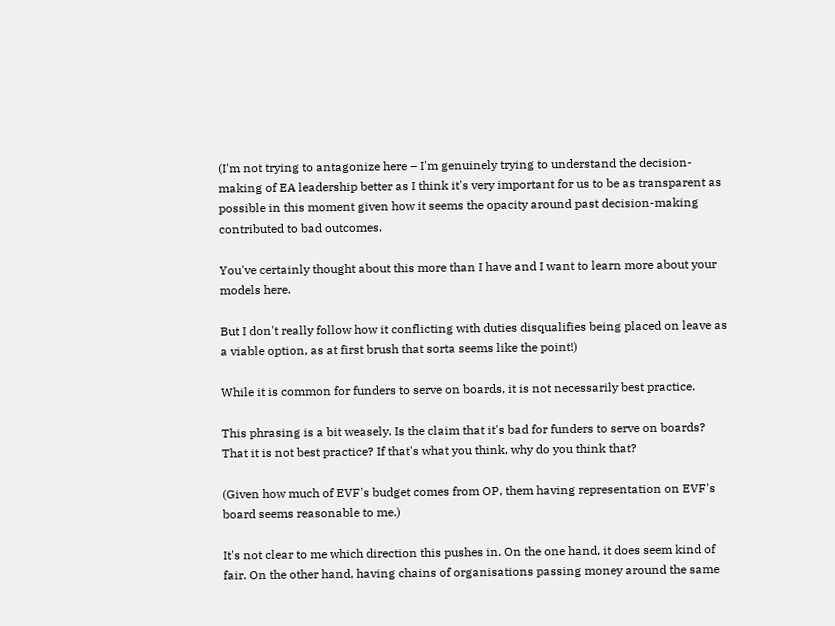(I'm not trying to antagonize here – I'm genuinely trying to understand the decision-making of EA leadership better as I think it's very important for us to be as transparent as possible in this moment given how it seems the opacity around past decision-making contributed to bad outcomes.

You've certainly thought about this more than I have and I want to learn more about your models here.

But I don't really follow how it conflicting with duties disqualifies being placed on leave as a viable option, as at first brush that sorta seems like the point!)

While it is common for funders to serve on boards, it is not necessarily best practice.

This phrasing is a bit weasely. Is the claim that it's bad for funders to serve on boards? That it is not best practice? If that's what you think, why do you think that?

(Given how much of EVF's budget comes from OP, them having representation on EVF's board seems reasonable to me.)

It's not clear to me which direction this pushes in. On the one hand, it does seem kind of fair. On the other hand, having chains of organisations passing money around the same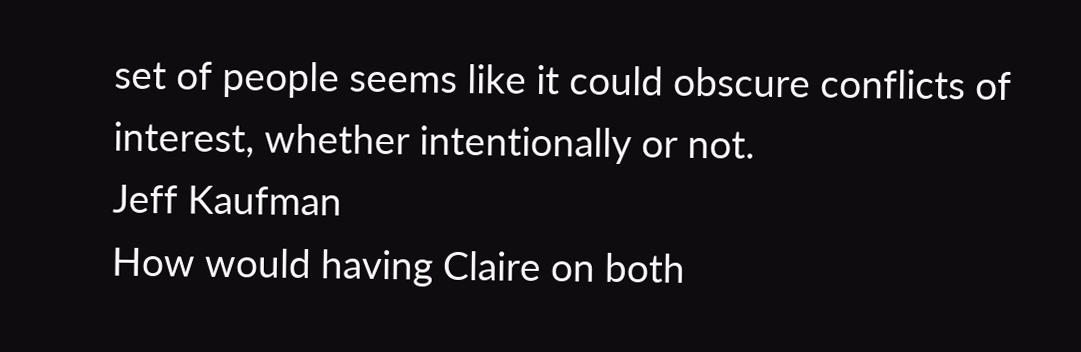set of people seems like it could obscure conflicts of interest, whether intentionally or not.
Jeff Kaufman
How would having Claire on both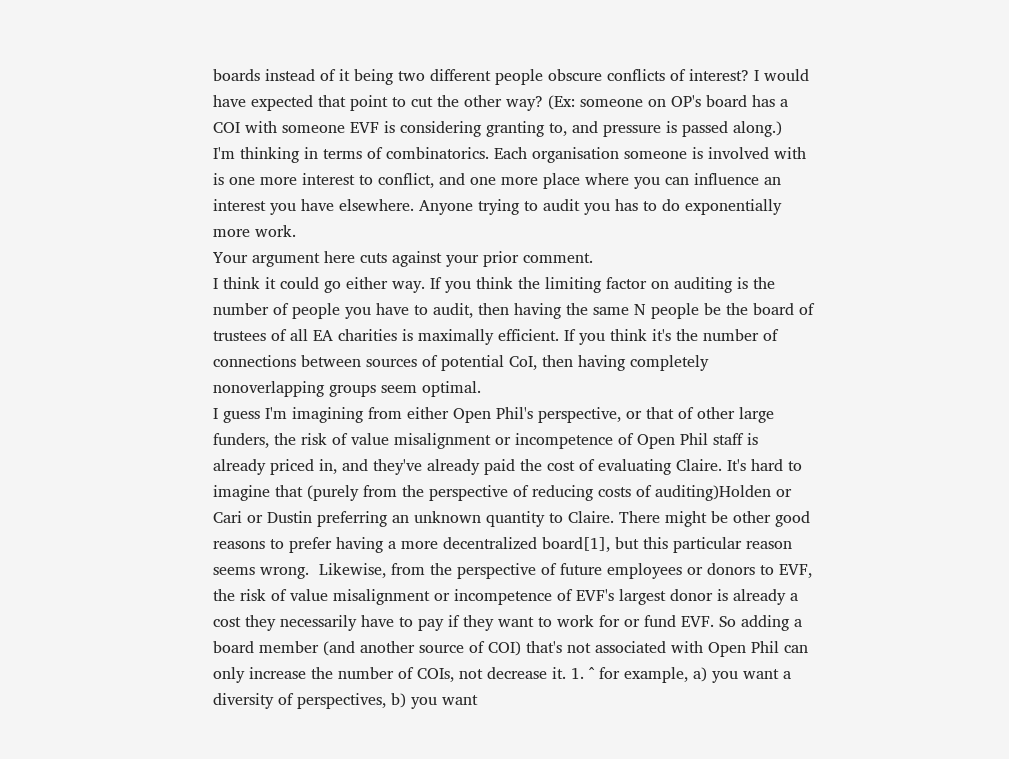boards instead of it being two different people obscure conflicts of interest? I would have expected that point to cut the other way? (Ex: someone on OP's board has a COI with someone EVF is considering granting to, and pressure is passed along.)
I'm thinking in terms of combinatorics. Each organisation someone is involved with is one more interest to conflict, and one more place where you can influence an interest you have elsewhere. Anyone trying to audit you has to do exponentially more work.
Your argument here cuts against your prior comment.
I think it could go either way. If you think the limiting factor on auditing is the number of people you have to audit, then having the same N people be the board of trustees of all EA charities is maximally efficient. If you think it's the number of connections between sources of potential CoI, then having completely nonoverlapping groups seem optimal.
I guess I'm imagining from either Open Phil's perspective, or that of other large funders, the risk of value misalignment or incompetence of Open Phil staff is already priced in, and they've already paid the cost of evaluating Claire. It's hard to imagine that (purely from the perspective of reducing costs of auditing)Holden or Cari or Dustin preferring an unknown quantity to Claire. There might be other good reasons to prefer having a more decentralized board[1], but this particular reason seems wrong.  Likewise, from the perspective of future employees or donors to EVF, the risk of value misalignment or incompetence of EVF's largest donor is already a cost they necessarily have to pay if they want to work for or fund EVF. So adding a board member (and another source of COI) that's not associated with Open Phil can only increase the number of COIs, not decrease it. 1. ^ for example, a) you want a diversity of perspectives, b) you want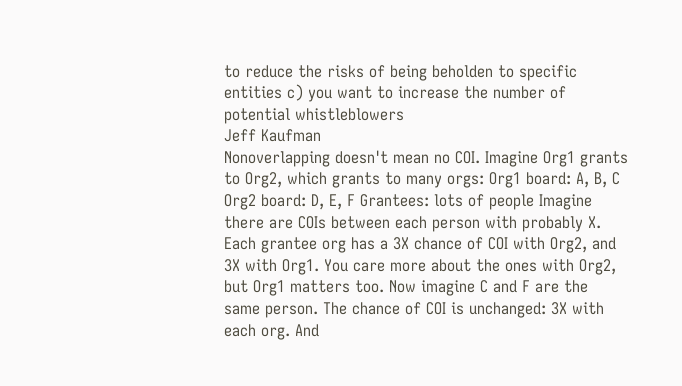to reduce the risks of being beholden to specific entities c) you want to increase the number of potential whistleblowers
Jeff Kaufman
Nonoverlapping doesn't mean no COI. Imagine Org1 grants to Org2, which grants to many orgs: Org1 board: A, B, C Org2 board: D, E, F Grantees: lots of people Imagine there are COIs between each person with probably X. Each grantee org has a 3X chance of COI with Org2, and 3X with Org1. You care more about the ones with Org2, but Org1 matters too. Now imagine C and F are the same person. The chance of COI is unchanged: 3X with each org. And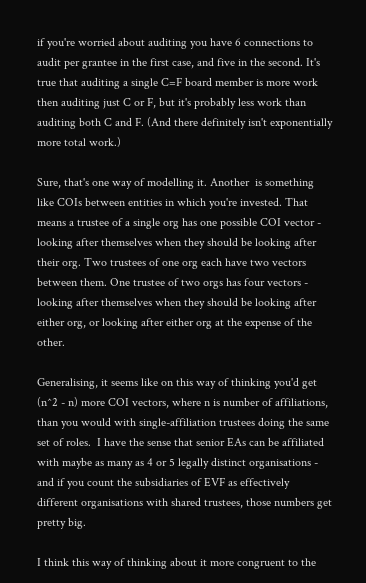if you're worried about auditing you have 6 connections to audit per grantee in the first case, and five in the second. It's true that auditing a single C=F board member is more work then auditing just C or F, but it's probably less work than auditing both C and F. (And there definitely isn't exponentially more total work.)

Sure, that's one way of modelling it. Another  is something like COIs between entities in which you're invested. That means a trustee of a single org has one possible COI vector - looking after themselves when they should be looking after their org. Two trustees of one org each have two vectors between them. One trustee of two orgs has four vectors - looking after themselves when they should be looking after either org, or looking after either org at the expense of the other.

Generalising, it seems like on this way of thinking you'd get (n^2 - n) more COI vectors, where n is number of affiliations, than you would with single-affiliation trustees doing the same set of roles.  I have the sense that senior EAs can be affiliated with maybe as many as 4 or 5 legally distinct organisations - and if you count the subsidiaries of EVF as effectively different organisations with shared trustees, those numbers get pretty big.

I think this way of thinking about it more congruent to the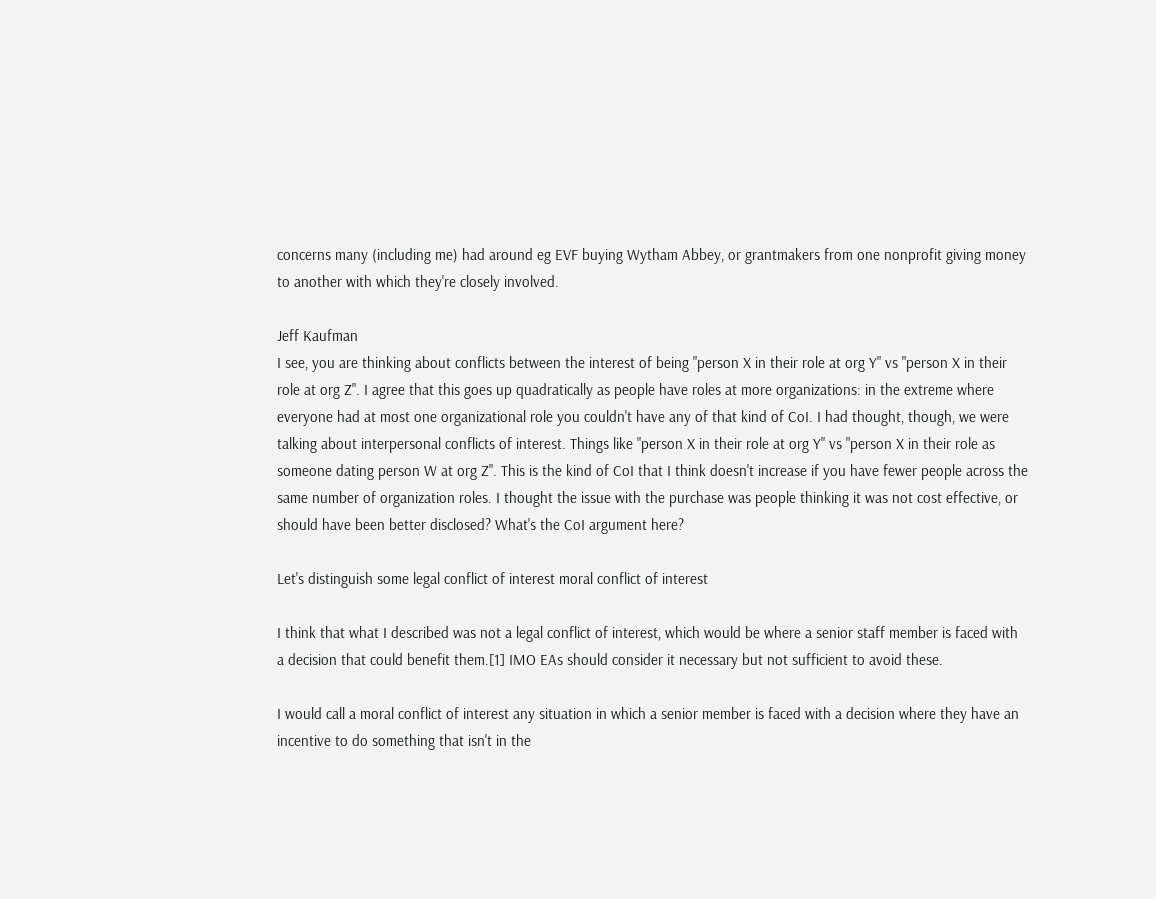concerns many (including me) had around eg EVF buying Wytham Abbey, or grantmakers from one nonprofit giving money to another with which they're closely involved.

Jeff Kaufman
I see, you are thinking about conflicts between the interest of being "person X in their role at org Y" vs "person X in their role at org Z". I agree that this goes up quadratically as people have roles at more organizations: in the extreme where everyone had at most one organizational role you couldn't have any of that kind of CoI. I had thought, though, we were talking about interpersonal conflicts of interest. Things like "person X in their role at org Y" vs "person X in their role as someone dating person W at org Z". This is the kind of CoI that I think doesn't increase if you have fewer people across the same number of organization roles. I thought the issue with the purchase was people thinking it was not cost effective, or should have been better disclosed? What's the CoI argument here?

Let's distinguish some legal conflict of interest moral conflict of interest

I think that what I described was not a legal conflict of interest, which would be where a senior staff member is faced with a decision that could benefit them.[1] IMO EAs should consider it necessary but not sufficient to avoid these.

I would call a moral conflict of interest any situation in which a senior member is faced with a decision where they have an incentive to do something that isn't in the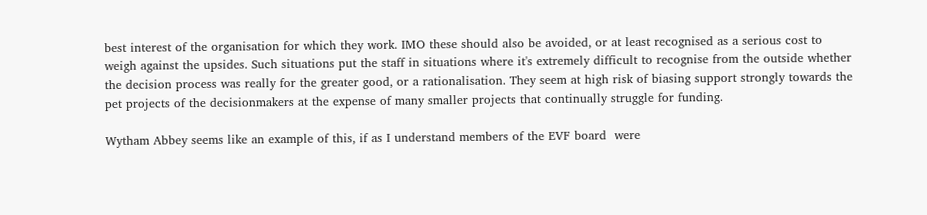best interest of the organisation for which they work. IMO these should also be avoided, or at least recognised as a serious cost to weigh against the upsides. Such situations put the staff in situations where it's extremely difficult to recognise from the outside whether the decision process was really for the greater good, or a rationalisation. They seem at high risk of biasing support strongly towards the pet projects of the decisionmakers at the expense of many smaller projects that continually struggle for funding.

Wytham Abbey seems like an example of this, if as I understand members of the EVF board  were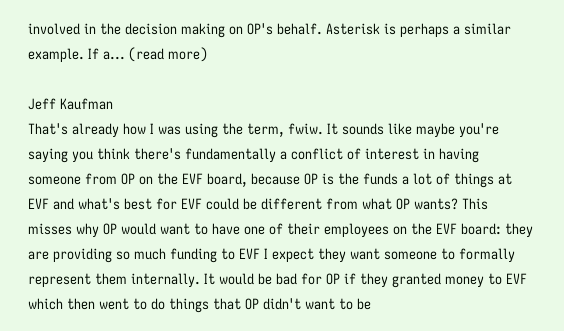involved in the decision making on OP's behalf. Asterisk is perhaps a similar example. If a... (read more)

Jeff Kaufman
That's already how I was using the term, fwiw. It sounds like maybe you're saying you think there's fundamentally a conflict of interest in having someone from OP on the EVF board, because OP is the funds a lot of things at EVF and what's best for EVF could be different from what OP wants? This misses why OP would want to have one of their employees on the EVF board: they are providing so much funding to EVF I expect they want someone to formally represent them internally. It would be bad for OP if they granted money to EVF which then went to do things that OP didn't want to be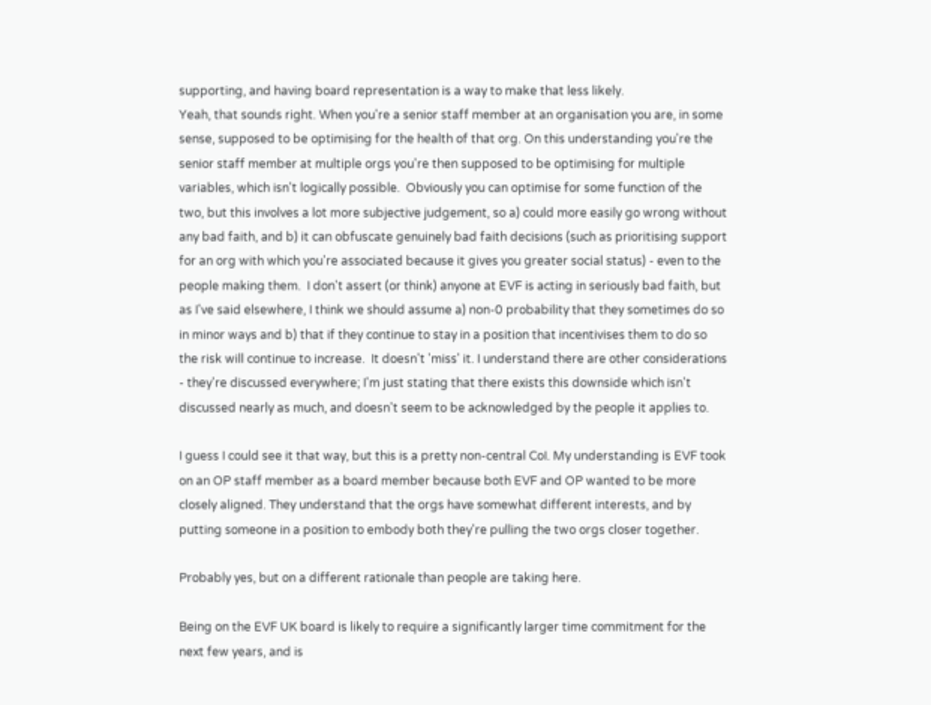supporting, and having board representation is a way to make that less likely.
Yeah, that sounds right. When you're a senior staff member at an organisation you are, in some sense, supposed to be optimising for the health of that org. On this understanding you're the senior staff member at multiple orgs you're then supposed to be optimising for multiple variables, which isn't logically possible.  Obviously you can optimise for some function of the two, but this involves a lot more subjective judgement, so a) could more easily go wrong without any bad faith, and b) it can obfuscate genuinely bad faith decisions (such as prioritising support for an org with which you're associated because it gives you greater social status) - even to the people making them.  I don't assert (or think) anyone at EVF is acting in seriously bad faith, but as I've said elsewhere, I think we should assume a) non-0 probability that they sometimes do so in minor ways and b) that if they continue to stay in a position that incentivises them to do so the risk will continue to increase.  It doesn't 'miss' it. I understand there are other considerations - they're discussed everywhere; I'm just stating that there exists this downside which isn't discussed nearly as much, and doesn't seem to be acknowledged by the people it applies to.

I guess I could see it that way, but this is a pretty non-central CoI. My understanding is EVF took on an OP staff member as a board member because both EVF and OP wanted to be more closely aligned. They understand that the orgs have somewhat different interests, and by putting someone in a position to embody both they're pulling the two orgs closer together.

Probably yes, but on a different rationale than people are taking here.

Being on the EVF UK board is likely to require a significantly larger time commitment for the next few years, and is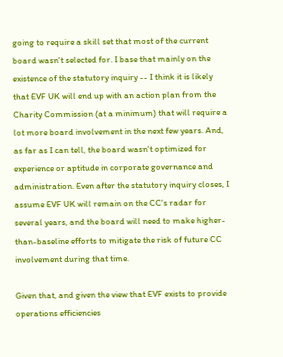going to require a skill set that most of the current board wasn't selected for. I base that mainly on the existence of the statutory inquiry -- I think it is likely that EVF UK will end up with an action plan from the Charity Commission (at a minimum) that will require a lot more board involvement in the next few years. And, as far as I can tell, the board wasn't optimized for experience or aptitude in corporate governance and administration. Even after the statutory inquiry closes, I assume EVF UK will remain on the CC's radar for several years, and the board will need to make higher-than-baseline efforts to mitigate the risk of future CC involvement during that time.

Given that, and given the view that EVF exists to provide operations efficiencies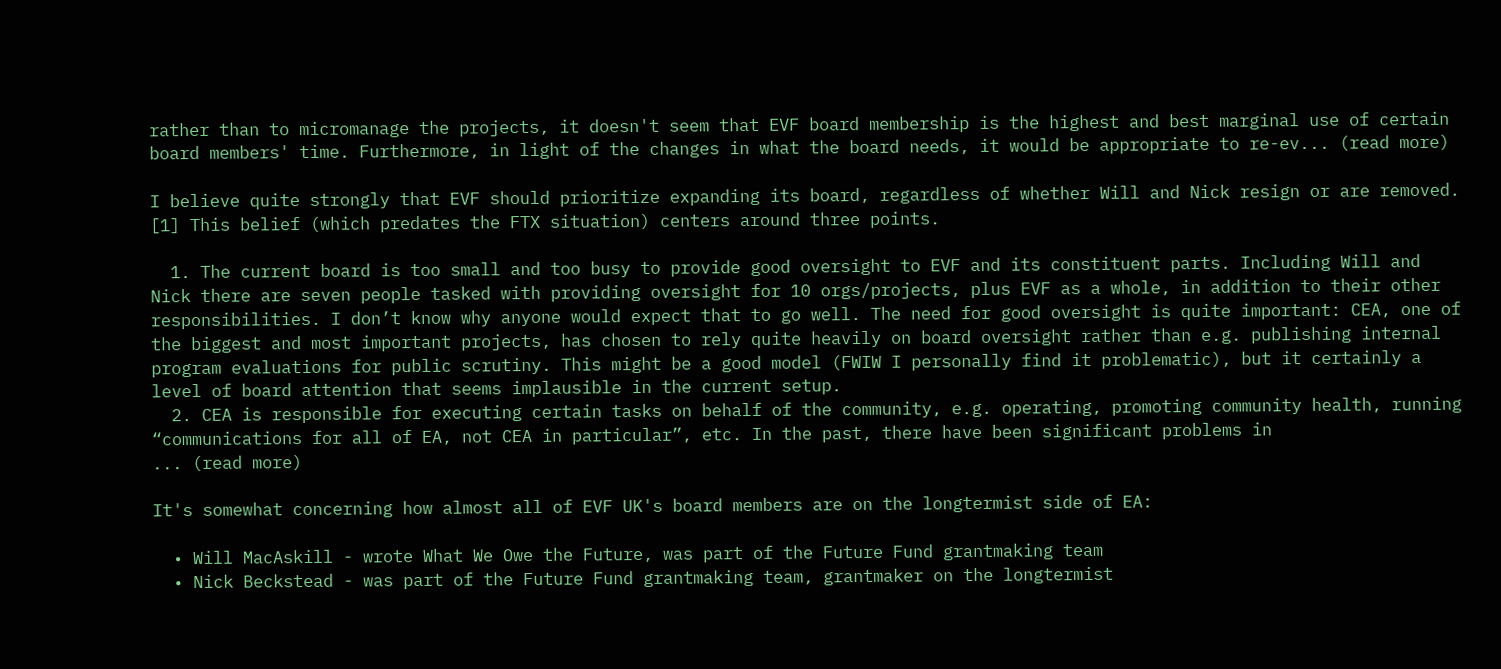rather than to micromanage the projects, it doesn't seem that EVF board membership is the highest and best marginal use of certain board members' time. Furthermore, in light of the changes in what the board needs, it would be appropriate to re-ev... (read more)

I believe quite strongly that EVF should prioritize expanding its board, regardless of whether Will and Nick resign or are removed. [1] This belief (which predates the FTX situation) centers around three points.

  1. The current board is too small and too busy to provide good oversight to EVF and its constituent parts. Including Will and Nick there are seven people tasked with providing oversight for 10 orgs/projects, plus EVF as a whole, in addition to their other responsibilities. I don’t know why anyone would expect that to go well. The need for good oversight is quite important: CEA, one of the biggest and most important projects, has chosen to rely quite heavily on board oversight rather than e.g. publishing internal program evaluations for public scrutiny. This might be a good model (FWIW I personally find it problematic), but it certainly a level of board attention that seems implausible in the current setup.
  2. CEA is responsible for executing certain tasks on behalf of the community, e.g. operating, promoting community health, running “communications for all of EA, not CEA in particular”, etc. In the past, there have been significant problems in
... (read more)

It's somewhat concerning how almost all of EVF UK's board members are on the longtermist side of EA:

  • Will MacAskill - wrote What We Owe the Future, was part of the Future Fund grantmaking team
  • Nick Beckstead - was part of the Future Fund grantmaking team, grantmaker on the longtermist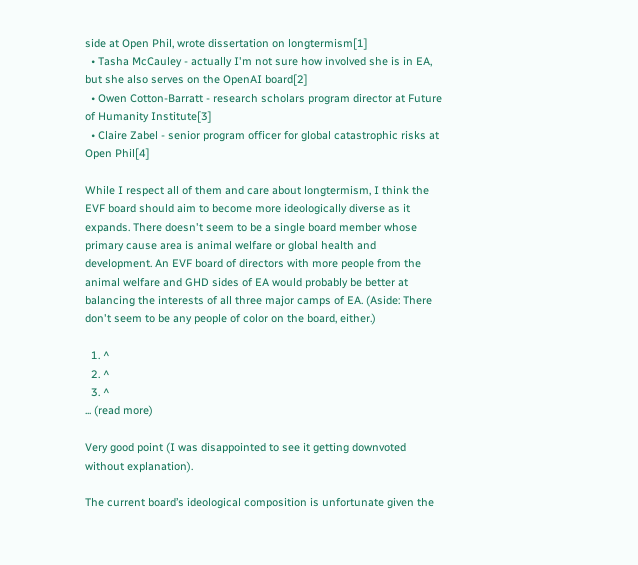side at Open Phil, wrote dissertation on longtermism[1]
  • Tasha McCauley - actually I'm not sure how involved she is in EA, but she also serves on the OpenAI board[2]
  • Owen Cotton-Barratt - research scholars program director at Future of Humanity Institute[3]
  • Claire Zabel - senior program officer for global catastrophic risks at Open Phil[4]

While I respect all of them and care about longtermism, I think the EVF board should aim to become more ideologically diverse as it expands. There doesn't seem to be a single board member whose primary cause area is animal welfare or global health and development. An EVF board of directors with more people from the animal welfare and GHD sides of EA would probably be better at balancing the interests of all three major camps of EA. (Aside: There don't seem to be any people of color on the board, either.)

  1. ^
  2. ^
  3. ^
... (read more)

Very good point (I was disappointed to see it getting downvoted without explanation).

The current board’s ideological composition is unfortunate given the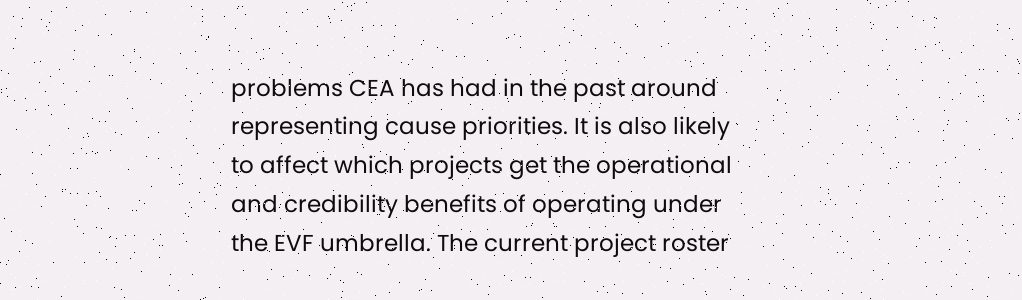problems CEA has had in the past around representing cause priorities. It is also likely to affect which projects get the operational and credibility benefits of operating under the EVF umbrella. The current project roster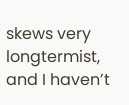skews very longtermist, and I haven’t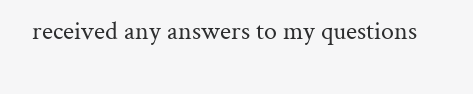received any answers to my questions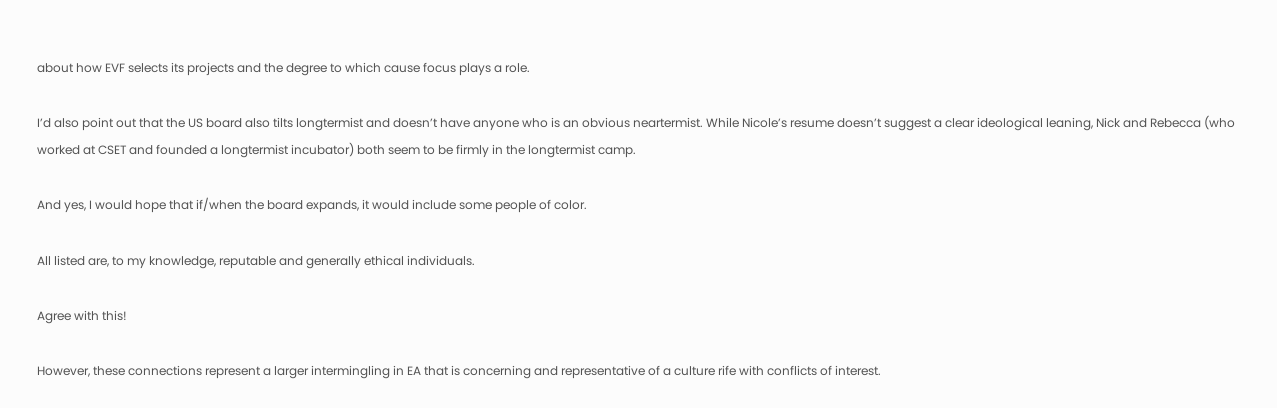about how EVF selects its projects and the degree to which cause focus plays a role.

I’d also point out that the US board also tilts longtermist and doesn’t have anyone who is an obvious neartermist. While Nicole’s resume doesn’t suggest a clear ideological leaning, Nick and Rebecca (who worked at CSET and founded a longtermist incubator) both seem to be firmly in the longtermist camp.

And yes, I would hope that if/when the board expands, it would include some people of color.

All listed are, to my knowledge, reputable and generally ethical individuals.

Agree with this!

However, these connections represent a larger intermingling in EA that is concerning and representative of a culture rife with conflicts of interest.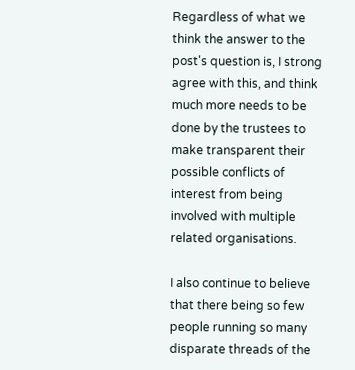Regardless of what we think the answer to the post's question is, I strong agree with this, and think much more needs to be done by the trustees to make transparent their possible conflicts of interest from being involved with multiple related organisations.

I also continue to believe that there being so few people running so many disparate threads of the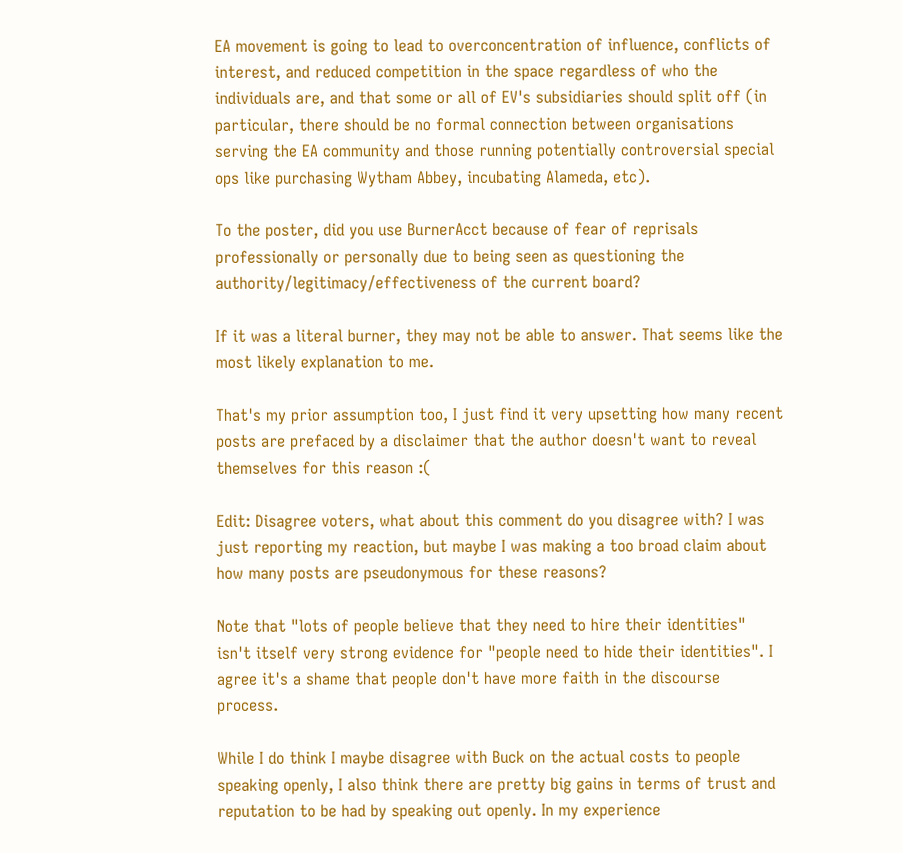EA movement is going to lead to overconcentration of influence, conflicts of interest, and reduced competition in the space regardless of who the individuals are, and that some or all of EV's subsidiaries should split off (in particular, there should be no formal connection between organisations serving the EA community and those running potentially controversial special ops like purchasing Wytham Abbey, incubating Alameda, etc).

To the poster, did you use BurnerAcct because of fear of reprisals professionally or personally due to being seen as questioning the authority/legitimacy/effectiveness of the current board?

If it was a literal burner, they may not be able to answer. That seems like the most likely explanation to me.

That's my prior assumption too, I just find it very upsetting how many recent posts are prefaced by a disclaimer that the author doesn't want to reveal themselves for this reason :(

Edit: Disagree voters, what about this comment do you disagree with? I was just reporting my reaction, but maybe I was making a too broad claim about how many posts are pseudonymous for these reasons?

Note that "lots of people believe that they need to hire their identities" isn't itself very strong evidence for "people need to hide their identities". I agree it's a shame that people don't have more faith in the discourse process.

While I do think I maybe disagree with Buck on the actual costs to people speaking openly, I also think there are pretty big gains in terms of trust and reputation to be had by speaking out openly. In my experience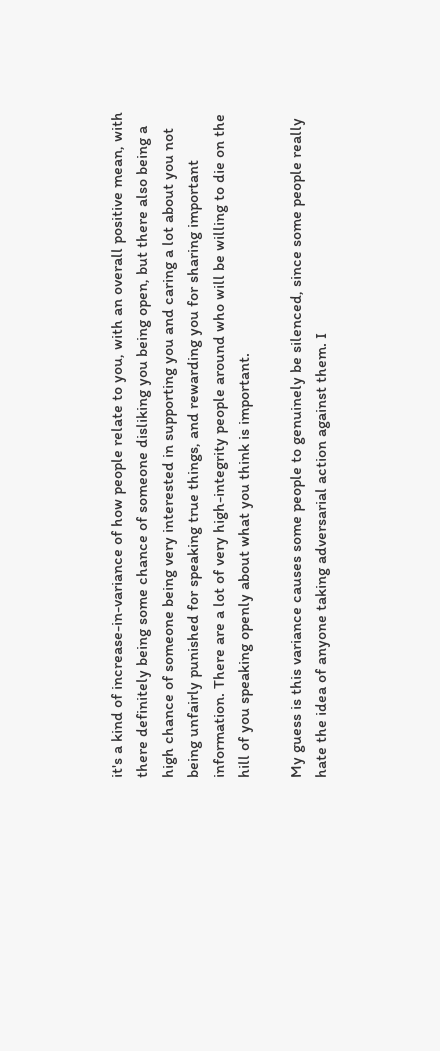it's a kind of increase-in-variance of how people relate to you, with an overall positive mean, with there definitely being some chance of someone disliking you being open, but there also being a high chance of someone being very interested in supporting you and caring a lot about you not being unfairly punished for speaking true things, and rewarding you for sharing important information. There are a lot of very high-integrity people around who will be willing to die on the hill of you speaking openly about what you think is important.

My guess is this variance causes some people to genuinely be silenced, since some people really hate the idea of anyone taking adversarial action against them. I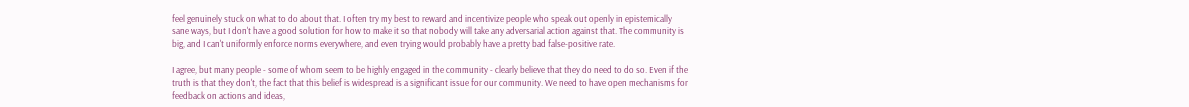feel genuinely stuck on what to do about that. I often try my best to reward and incentivize people who speak out openly in epistemically sane ways, but I don't have a good solution for how to make it so that nobody will take any adversarial action against that. The community is big, and I can't uniformly enforce norms everywhere, and even trying would probably have a pretty bad false-positive rate.

I agree, but many people - some of whom seem to be highly engaged in the community - clearly believe that they do need to do so. Even if the truth is that they don't, the fact that this belief is widespread is a significant issue for our community. We need to have open mechanisms for feedback on actions and ideas,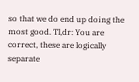so that we do end up doing the most good. Tl,dr: You are correct, these are logically separate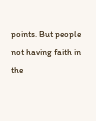points. But people not having faith in the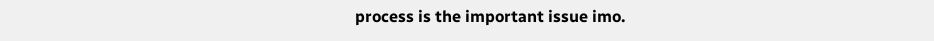process is the important issue imo.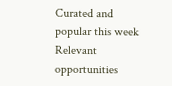Curated and popular this week
Relevant opportunities